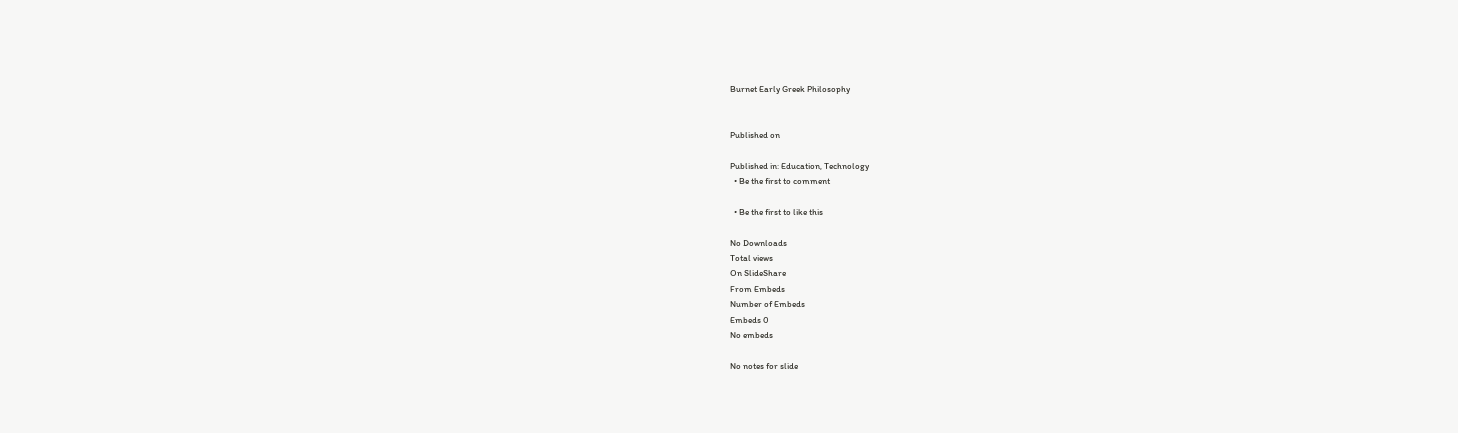Burnet Early Greek Philosophy


Published on

Published in: Education, Technology
  • Be the first to comment

  • Be the first to like this

No Downloads
Total views
On SlideShare
From Embeds
Number of Embeds
Embeds 0
No embeds

No notes for slide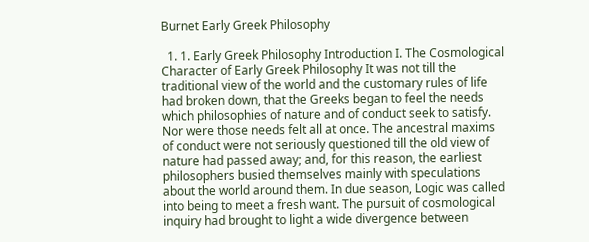Burnet Early Greek Philosophy

  1. 1. Early Greek Philosophy Introduction I. The Cosmological Character of Early Greek Philosophy It was not till the traditional view of the world and the customary rules of life had broken down, that the Greeks began to feel the needs which philosophies of nature and of conduct seek to satisfy. Nor were those needs felt all at once. The ancestral maxims of conduct were not seriously questioned till the old view of nature had passed away; and, for this reason, the earliest philosophers busied themselves mainly with speculations about the world around them. In due season, Logic was called into being to meet a fresh want. The pursuit of cosmological inquiry had brought to light a wide divergence between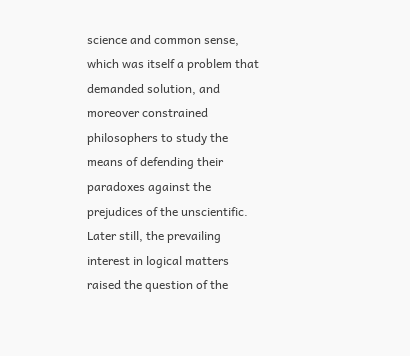science and common sense, which was itself a problem that demanded solution, and moreover constrained philosophers to study the means of defending their paradoxes against the prejudices of the unscientific. Later still, the prevailing interest in logical matters raised the question of the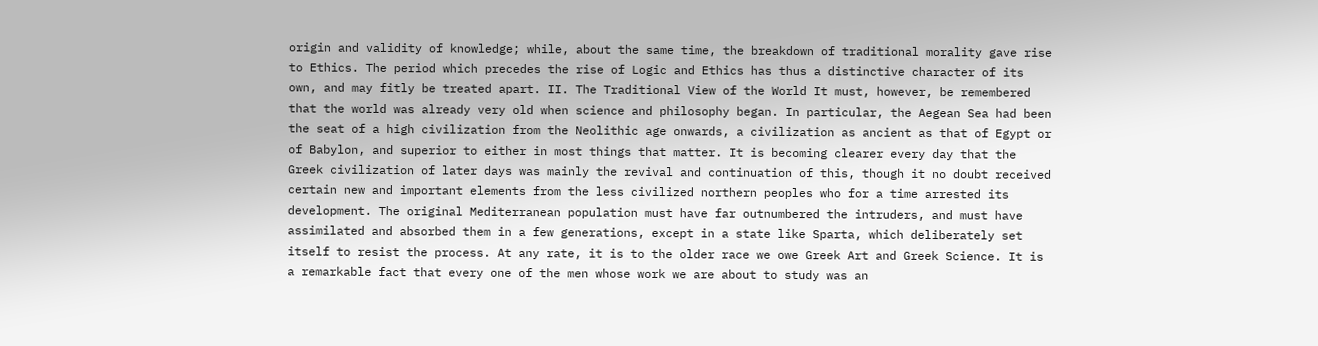origin and validity of knowledge; while, about the same time, the breakdown of traditional morality gave rise to Ethics. The period which precedes the rise of Logic and Ethics has thus a distinctive character of its own, and may fitly be treated apart. II. The Traditional View of the World It must, however, be remembered that the world was already very old when science and philosophy began. In particular, the Aegean Sea had been the seat of a high civilization from the Neolithic age onwards, a civilization as ancient as that of Egypt or of Babylon, and superior to either in most things that matter. It is becoming clearer every day that the Greek civilization of later days was mainly the revival and continuation of this, though it no doubt received certain new and important elements from the less civilized northern peoples who for a time arrested its development. The original Mediterranean population must have far outnumbered the intruders, and must have assimilated and absorbed them in a few generations, except in a state like Sparta, which deliberately set itself to resist the process. At any rate, it is to the older race we owe Greek Art and Greek Science. It is a remarkable fact that every one of the men whose work we are about to study was an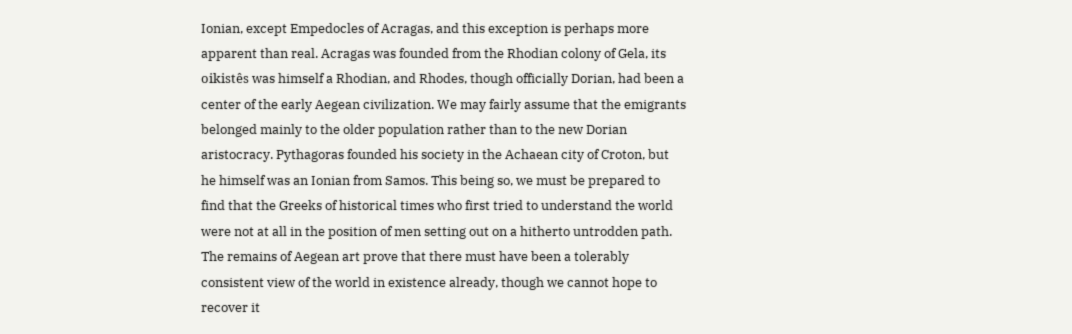Ionian, except Empedocles of Acragas, and this exception is perhaps more apparent than real. Acragas was founded from the Rhodian colony of Gela, its oikistês was himself a Rhodian, and Rhodes, though officially Dorian, had been a center of the early Aegean civilization. We may fairly assume that the emigrants belonged mainly to the older population rather than to the new Dorian aristocracy. Pythagoras founded his society in the Achaean city of Croton, but he himself was an Ionian from Samos. This being so, we must be prepared to find that the Greeks of historical times who first tried to understand the world were not at all in the position of men setting out on a hitherto untrodden path. The remains of Aegean art prove that there must have been a tolerably consistent view of the world in existence already, though we cannot hope to recover it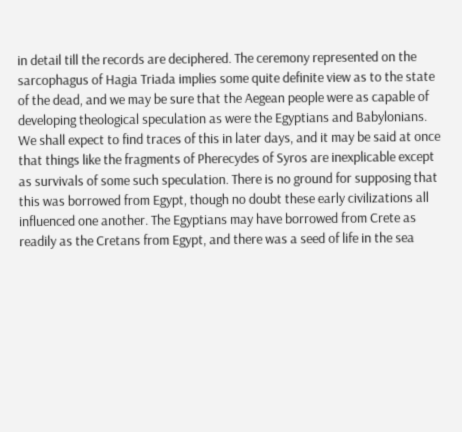in detail till the records are deciphered. The ceremony represented on the sarcophagus of Hagia Triada implies some quite definite view as to the state of the dead, and we may be sure that the Aegean people were as capable of developing theological speculation as were the Egyptians and Babylonians. We shall expect to find traces of this in later days, and it may be said at once that things like the fragments of Pherecydes of Syros are inexplicable except as survivals of some such speculation. There is no ground for supposing that this was borrowed from Egypt, though no doubt these early civilizations all influenced one another. The Egyptians may have borrowed from Crete as readily as the Cretans from Egypt, and there was a seed of life in the sea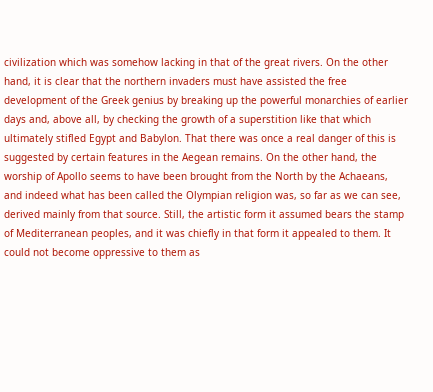civilization which was somehow lacking in that of the great rivers. On the other hand, it is clear that the northern invaders must have assisted the free development of the Greek genius by breaking up the powerful monarchies of earlier days and, above all, by checking the growth of a superstition like that which ultimately stifled Egypt and Babylon. That there was once a real danger of this is suggested by certain features in the Aegean remains. On the other hand, the worship of Apollo seems to have been brought from the North by the Achaeans, and indeed what has been called the Olympian religion was, so far as we can see, derived mainly from that source. Still, the artistic form it assumed bears the stamp of Mediterranean peoples, and it was chiefly in that form it appealed to them. It could not become oppressive to them as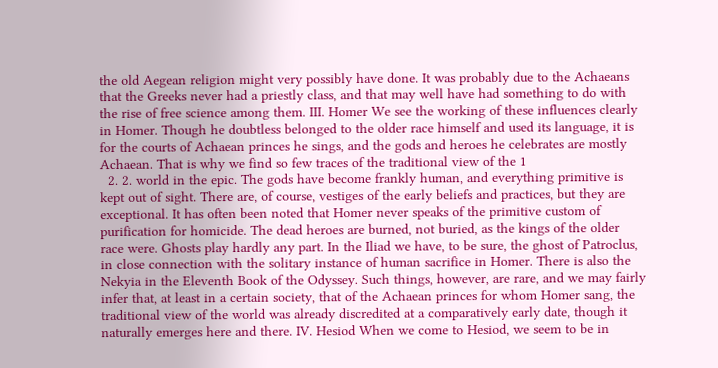the old Aegean religion might very possibly have done. It was probably due to the Achaeans that the Greeks never had a priestly class, and that may well have had something to do with the rise of free science among them. III. Homer We see the working of these influences clearly in Homer. Though he doubtless belonged to the older race himself and used its language, it is for the courts of Achaean princes he sings, and the gods and heroes he celebrates are mostly Achaean. That is why we find so few traces of the traditional view of the 1
  2. 2. world in the epic. The gods have become frankly human, and everything primitive is kept out of sight. There are, of course, vestiges of the early beliefs and practices, but they are exceptional. It has often been noted that Homer never speaks of the primitive custom of purification for homicide. The dead heroes are burned, not buried, as the kings of the older race were. Ghosts play hardly any part. In the Iliad we have, to be sure, the ghost of Patroclus, in close connection with the solitary instance of human sacrifice in Homer. There is also the Nekyia in the Eleventh Book of the Odyssey. Such things, however, are rare, and we may fairly infer that, at least in a certain society, that of the Achaean princes for whom Homer sang, the traditional view of the world was already discredited at a comparatively early date, though it naturally emerges here and there. IV. Hesiod When we come to Hesiod, we seem to be in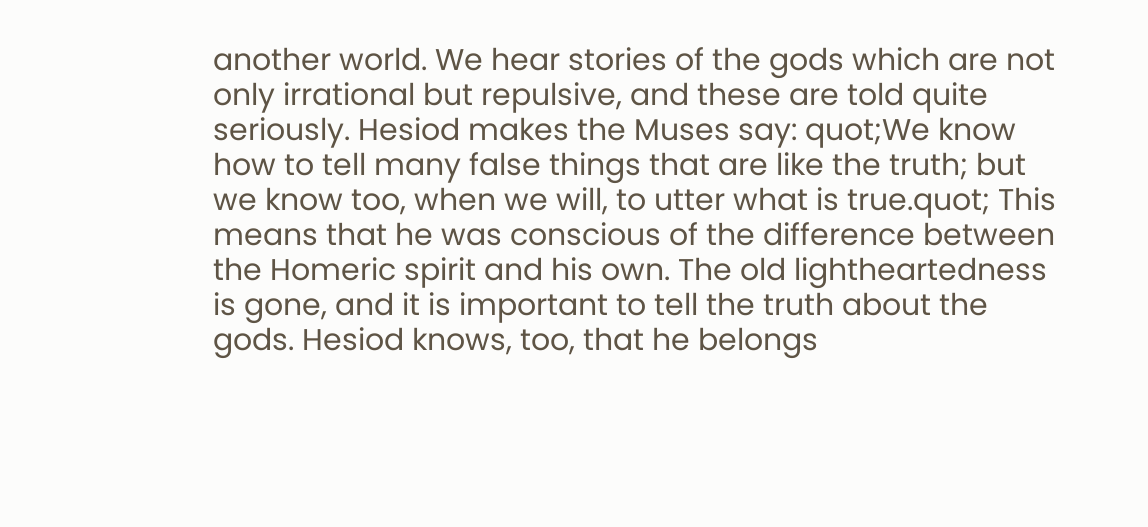another world. We hear stories of the gods which are not only irrational but repulsive, and these are told quite seriously. Hesiod makes the Muses say: quot;We know how to tell many false things that are like the truth; but we know too, when we will, to utter what is true.quot; This means that he was conscious of the difference between the Homeric spirit and his own. The old lightheartedness is gone, and it is important to tell the truth about the gods. Hesiod knows, too, that he belongs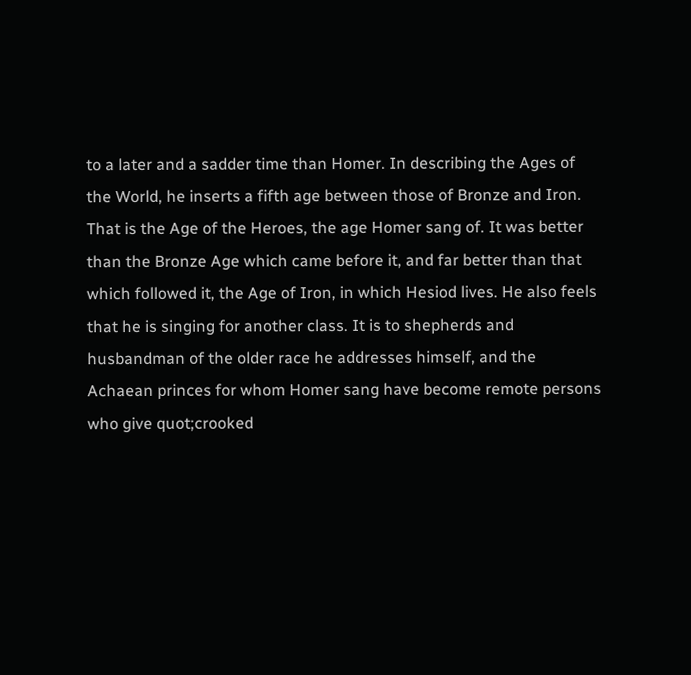to a later and a sadder time than Homer. In describing the Ages of the World, he inserts a fifth age between those of Bronze and Iron. That is the Age of the Heroes, the age Homer sang of. It was better than the Bronze Age which came before it, and far better than that which followed it, the Age of Iron, in which Hesiod lives. He also feels that he is singing for another class. It is to shepherds and husbandman of the older race he addresses himself, and the Achaean princes for whom Homer sang have become remote persons who give quot;crooked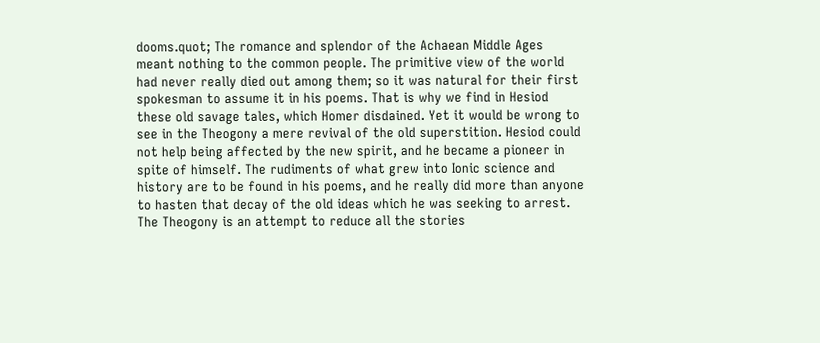dooms.quot; The romance and splendor of the Achaean Middle Ages meant nothing to the common people. The primitive view of the world had never really died out among them; so it was natural for their first spokesman to assume it in his poems. That is why we find in Hesiod these old savage tales, which Homer disdained. Yet it would be wrong to see in the Theogony a mere revival of the old superstition. Hesiod could not help being affected by the new spirit, and he became a pioneer in spite of himself. The rudiments of what grew into Ionic science and history are to be found in his poems, and he really did more than anyone to hasten that decay of the old ideas which he was seeking to arrest. The Theogony is an attempt to reduce all the stories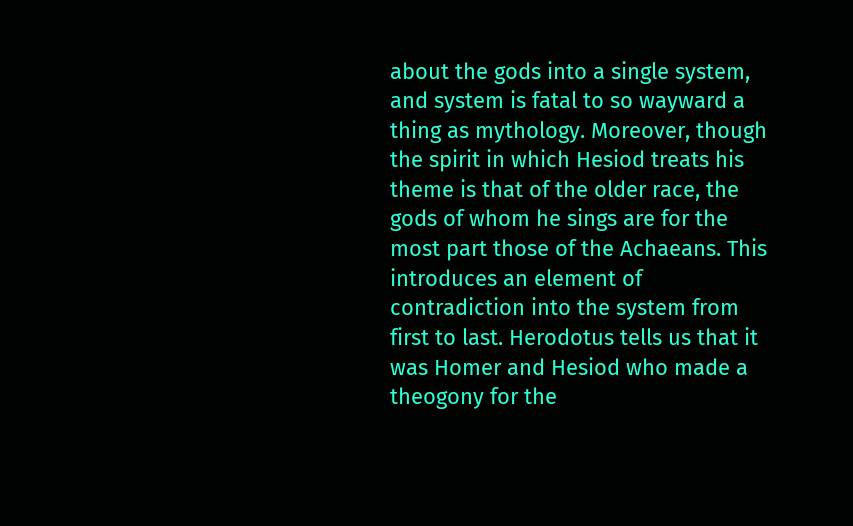about the gods into a single system, and system is fatal to so wayward a thing as mythology. Moreover, though the spirit in which Hesiod treats his theme is that of the older race, the gods of whom he sings are for the most part those of the Achaeans. This introduces an element of contradiction into the system from first to last. Herodotus tells us that it was Homer and Hesiod who made a theogony for the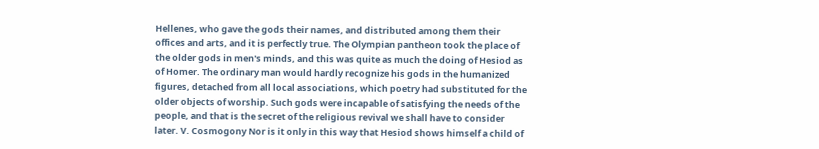Hellenes, who gave the gods their names, and distributed among them their offices and arts, and it is perfectly true. The Olympian pantheon took the place of the older gods in men's minds, and this was quite as much the doing of Hesiod as of Homer. The ordinary man would hardly recognize his gods in the humanized figures, detached from all local associations, which poetry had substituted for the older objects of worship. Such gods were incapable of satisfying the needs of the people, and that is the secret of the religious revival we shall have to consider later. V. Cosmogony Nor is it only in this way that Hesiod shows himself a child of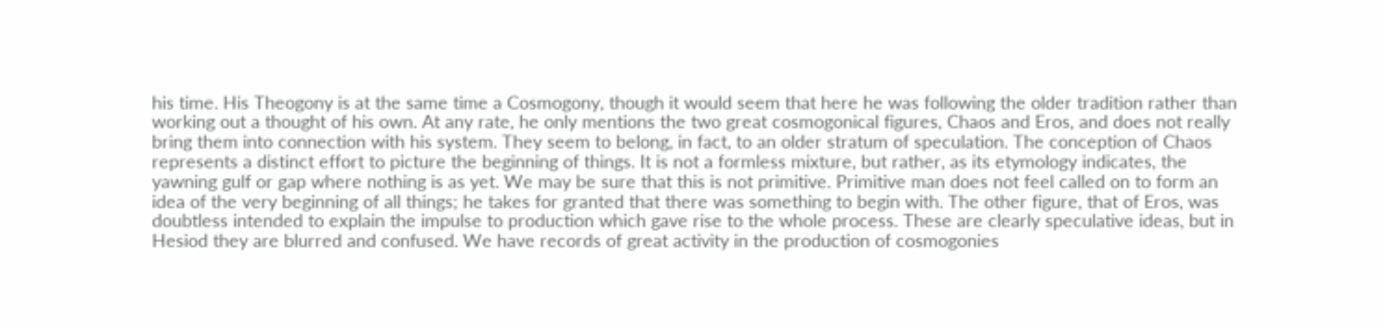his time. His Theogony is at the same time a Cosmogony, though it would seem that here he was following the older tradition rather than working out a thought of his own. At any rate, he only mentions the two great cosmogonical figures, Chaos and Eros, and does not really bring them into connection with his system. They seem to belong, in fact, to an older stratum of speculation. The conception of Chaos represents a distinct effort to picture the beginning of things. It is not a formless mixture, but rather, as its etymology indicates, the yawning gulf or gap where nothing is as yet. We may be sure that this is not primitive. Primitive man does not feel called on to form an idea of the very beginning of all things; he takes for granted that there was something to begin with. The other figure, that of Eros, was doubtless intended to explain the impulse to production which gave rise to the whole process. These are clearly speculative ideas, but in Hesiod they are blurred and confused. We have records of great activity in the production of cosmogonies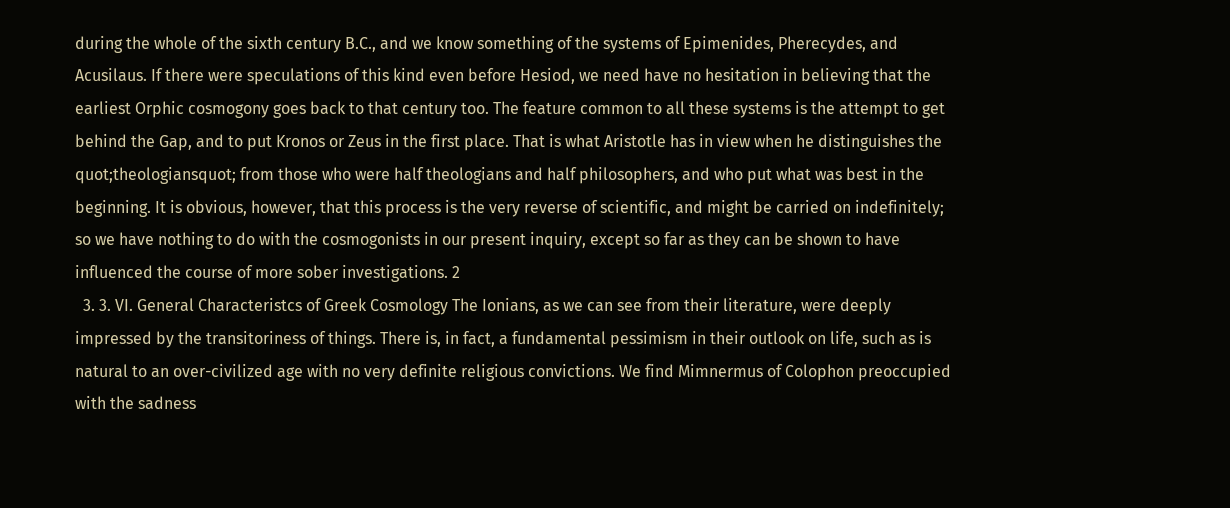during the whole of the sixth century B.C., and we know something of the systems of Epimenides, Pherecydes, and Acusilaus. If there were speculations of this kind even before Hesiod, we need have no hesitation in believing that the earliest Orphic cosmogony goes back to that century too. The feature common to all these systems is the attempt to get behind the Gap, and to put Kronos or Zeus in the first place. That is what Aristotle has in view when he distinguishes the quot;theologiansquot; from those who were half theologians and half philosophers, and who put what was best in the beginning. It is obvious, however, that this process is the very reverse of scientific, and might be carried on indefinitely; so we have nothing to do with the cosmogonists in our present inquiry, except so far as they can be shown to have influenced the course of more sober investigations. 2
  3. 3. VI. General Characteristcs of Greek Cosmology The Ionians, as we can see from their literature, were deeply impressed by the transitoriness of things. There is, in fact, a fundamental pessimism in their outlook on life, such as is natural to an over-civilized age with no very definite religious convictions. We find Mimnermus of Colophon preoccupied with the sadness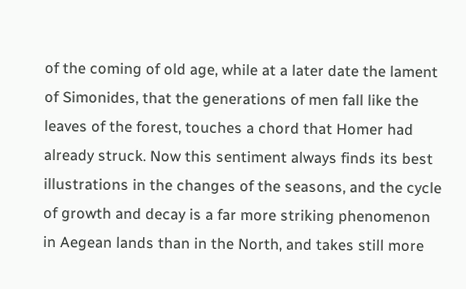of the coming of old age, while at a later date the lament of Simonides, that the generations of men fall like the leaves of the forest, touches a chord that Homer had already struck. Now this sentiment always finds its best illustrations in the changes of the seasons, and the cycle of growth and decay is a far more striking phenomenon in Aegean lands than in the North, and takes still more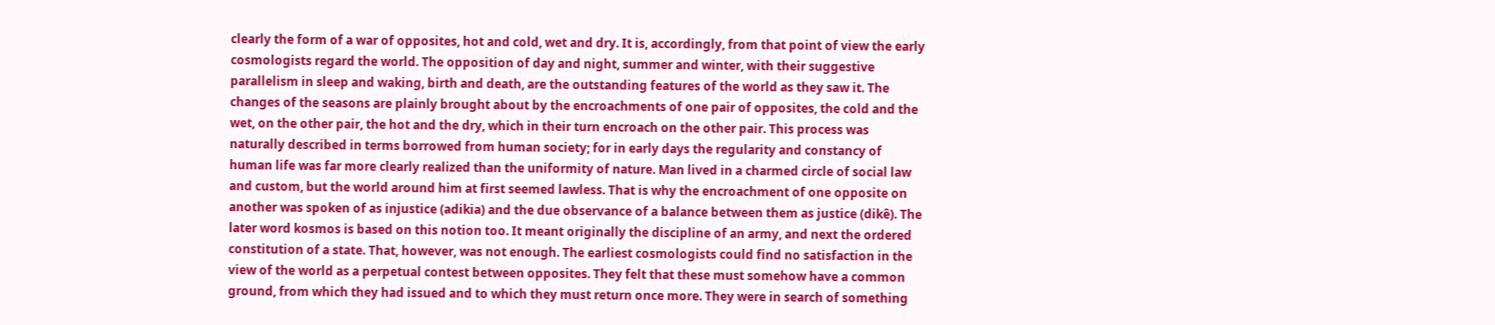clearly the form of a war of opposites, hot and cold, wet and dry. It is, accordingly, from that point of view the early cosmologists regard the world. The opposition of day and night, summer and winter, with their suggestive parallelism in sleep and waking, birth and death, are the outstanding features of the world as they saw it. The changes of the seasons are plainly brought about by the encroachments of one pair of opposites, the cold and the wet, on the other pair, the hot and the dry, which in their turn encroach on the other pair. This process was naturally described in terms borrowed from human society; for in early days the regularity and constancy of human life was far more clearly realized than the uniformity of nature. Man lived in a charmed circle of social law and custom, but the world around him at first seemed lawless. That is why the encroachment of one opposite on another was spoken of as injustice (adikia) and the due observance of a balance between them as justice (dikê). The later word kosmos is based on this notion too. It meant originally the discipline of an army, and next the ordered constitution of a state. That, however, was not enough. The earliest cosmologists could find no satisfaction in the view of the world as a perpetual contest between opposites. They felt that these must somehow have a common ground, from which they had issued and to which they must return once more. They were in search of something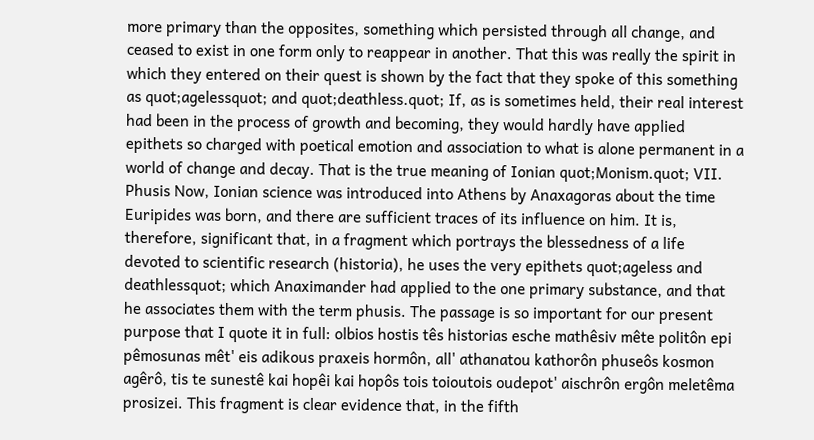more primary than the opposites, something which persisted through all change, and ceased to exist in one form only to reappear in another. That this was really the spirit in which they entered on their quest is shown by the fact that they spoke of this something as quot;agelessquot; and quot;deathless.quot; If, as is sometimes held, their real interest had been in the process of growth and becoming, they would hardly have applied epithets so charged with poetical emotion and association to what is alone permanent in a world of change and decay. That is the true meaning of Ionian quot;Monism.quot; VII. Phusis Now, Ionian science was introduced into Athens by Anaxagoras about the time Euripides was born, and there are sufficient traces of its influence on him. It is, therefore, significant that, in a fragment which portrays the blessedness of a life devoted to scientific research (historia), he uses the very epithets quot;ageless and deathlessquot; which Anaximander had applied to the one primary substance, and that he associates them with the term phusis. The passage is so important for our present purpose that I quote it in full: olbios hostis tês historias esche mathêsiv mête politôn epi pêmosunas mêt' eis adikous praxeis hormôn, all' athanatou kathorôn phuseôs kosmon agêrô, tis te sunestê kai hopêi kai hopôs tois toioutois oudepot' aischrôn ergôn meletêma prosizei. This fragment is clear evidence that, in the fifth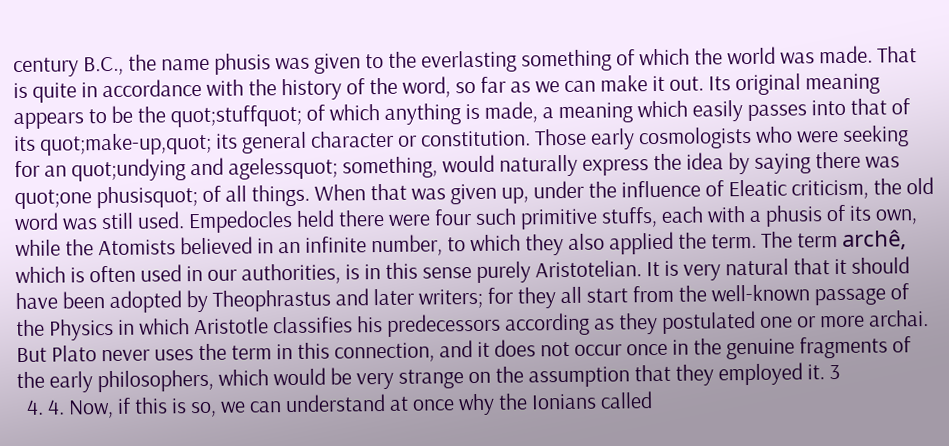century B.C., the name phusis was given to the everlasting something of which the world was made. That is quite in accordance with the history of the word, so far as we can make it out. Its original meaning appears to be the quot;stuffquot; of which anything is made, a meaning which easily passes into that of its quot;make-up,quot; its general character or constitution. Those early cosmologists who were seeking for an quot;undying and agelessquot; something, would naturally express the idea by saying there was quot;one phusisquot; of all things. When that was given up, under the influence of Eleatic criticism, the old word was still used. Empedocles held there were four such primitive stuffs, each with a phusis of its own, while the Atomists believed in an infinite number, to which they also applied the term. The term archê, which is often used in our authorities, is in this sense purely Aristotelian. It is very natural that it should have been adopted by Theophrastus and later writers; for they all start from the well-known passage of the Physics in which Aristotle classifies his predecessors according as they postulated one or more archai. But Plato never uses the term in this connection, and it does not occur once in the genuine fragments of the early philosophers, which would be very strange on the assumption that they employed it. 3
  4. 4. Now, if this is so, we can understand at once why the Ionians called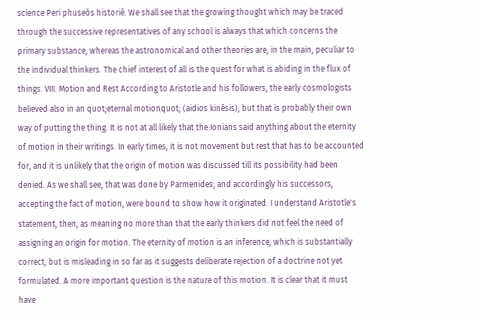science Peri phuseôs historiê. We shall see that the growing thought which may be traced through the successive representatives of any school is always that which concerns the primary substance, whereas the astronomical and other theories are, in the main, peculiar to the individual thinkers. The chief interest of all is the quest for what is abiding in the flux of things. VIII. Motion and Rest According to Aristotle and his followers, the early cosmologists believed also in an quot;eternal motionquot; (aidios kinêsis), but that is probably their own way of putting the thing. It is not at all likely that the Ionians said anything about the eternity of motion in their writings. In early times, it is not movement but rest that has to be accounted for, and it is unlikely that the origin of motion was discussed till its possibility had been denied. As we shall see, that was done by Parmenides; and accordingly his successors, accepting the fact of motion, were bound to show how it originated. I understand Aristotle's statement, then, as meaning no more than that the early thinkers did not feel the need of assigning an origin for motion. The eternity of motion is an inference, which is substantially correct, but is misleading in so far as it suggests deliberate rejection of a doctrine not yet formulated. A more important question is the nature of this motion. It is clear that it must have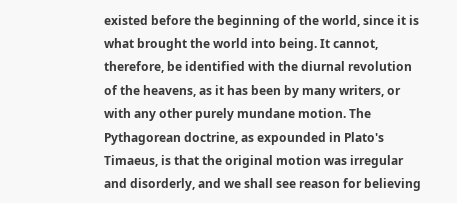existed before the beginning of the world, since it is what brought the world into being. It cannot, therefore, be identified with the diurnal revolution of the heavens, as it has been by many writers, or with any other purely mundane motion. The Pythagorean doctrine, as expounded in Plato's Timaeus, is that the original motion was irregular and disorderly, and we shall see reason for believing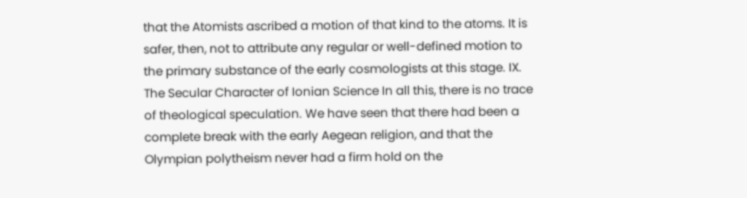that the Atomists ascribed a motion of that kind to the atoms. It is safer, then, not to attribute any regular or well-defined motion to the primary substance of the early cosmologists at this stage. IX. The Secular Character of Ionian Science In all this, there is no trace of theological speculation. We have seen that there had been a complete break with the early Aegean religion, and that the Olympian polytheism never had a firm hold on the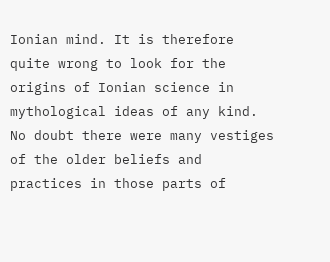Ionian mind. It is therefore quite wrong to look for the origins of Ionian science in mythological ideas of any kind. No doubt there were many vestiges of the older beliefs and practices in those parts of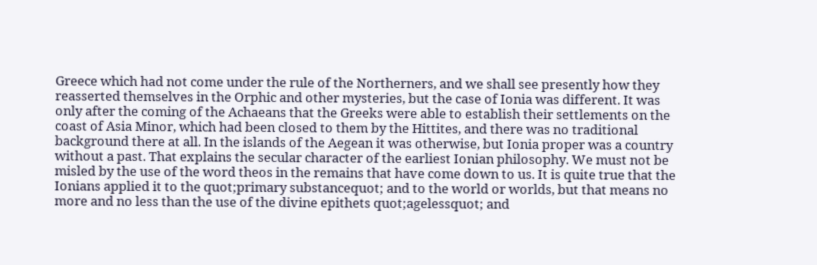Greece which had not come under the rule of the Northerners, and we shall see presently how they reasserted themselves in the Orphic and other mysteries, but the case of Ionia was different. It was only after the coming of the Achaeans that the Greeks were able to establish their settlements on the coast of Asia Minor, which had been closed to them by the Hittites, and there was no traditional background there at all. In the islands of the Aegean it was otherwise, but Ionia proper was a country without a past. That explains the secular character of the earliest Ionian philosophy. We must not be misled by the use of the word theos in the remains that have come down to us. It is quite true that the Ionians applied it to the quot;primary substancequot; and to the world or worlds, but that means no more and no less than the use of the divine epithets quot;agelessquot; and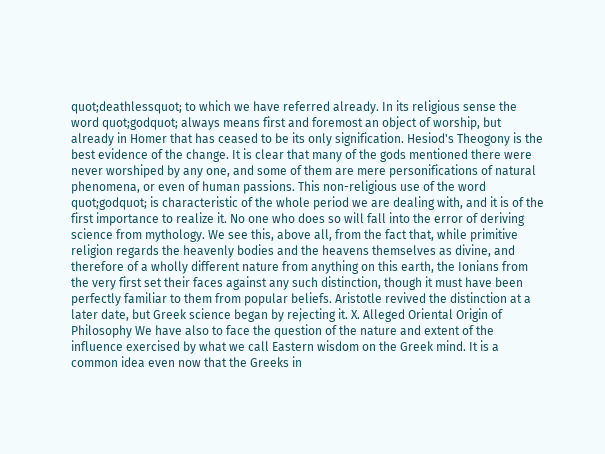quot;deathlessquot; to which we have referred already. In its religious sense the word quot;godquot; always means first and foremost an object of worship, but already in Homer that has ceased to be its only signification. Hesiod's Theogony is the best evidence of the change. It is clear that many of the gods mentioned there were never worshiped by any one, and some of them are mere personifications of natural phenomena, or even of human passions. This non-religious use of the word quot;godquot; is characteristic of the whole period we are dealing with, and it is of the first importance to realize it. No one who does so will fall into the error of deriving science from mythology. We see this, above all, from the fact that, while primitive religion regards the heavenly bodies and the heavens themselves as divine, and therefore of a wholly different nature from anything on this earth, the Ionians from the very first set their faces against any such distinction, though it must have been perfectly familiar to them from popular beliefs. Aristotle revived the distinction at a later date, but Greek science began by rejecting it. X. Alleged Oriental Origin of Philosophy We have also to face the question of the nature and extent of the influence exercised by what we call Eastern wisdom on the Greek mind. It is a common idea even now that the Greeks in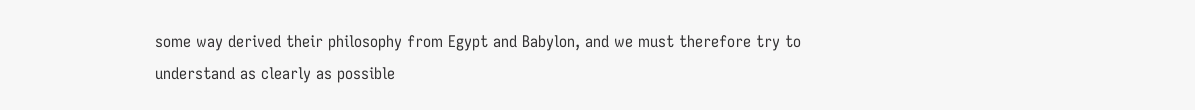some way derived their philosophy from Egypt and Babylon, and we must therefore try to understand as clearly as possible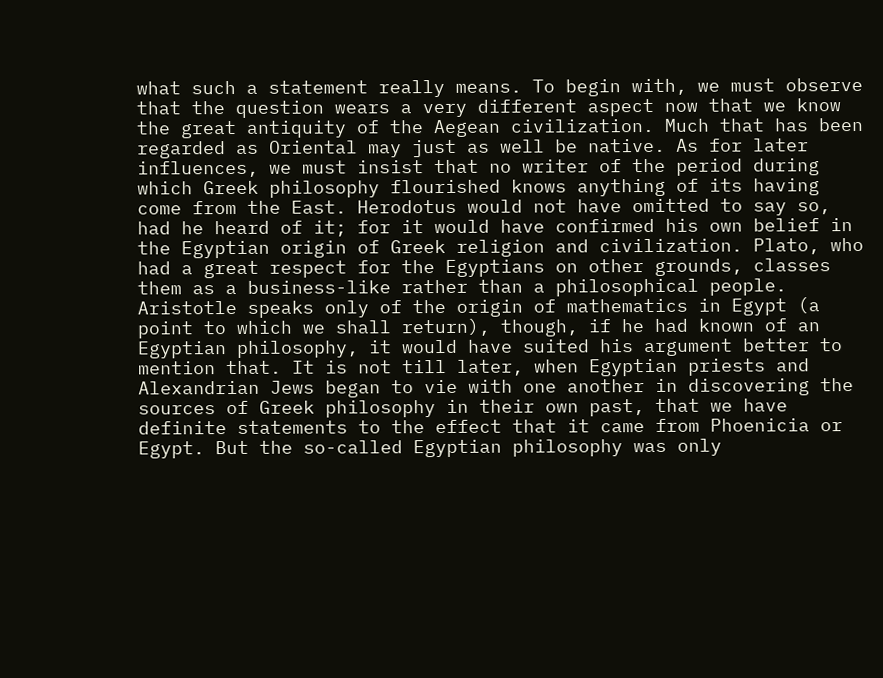what such a statement really means. To begin with, we must observe that the question wears a very different aspect now that we know the great antiquity of the Aegean civilization. Much that has been regarded as Oriental may just as well be native. As for later influences, we must insist that no writer of the period during which Greek philosophy flourished knows anything of its having come from the East. Herodotus would not have omitted to say so, had he heard of it; for it would have confirmed his own belief in the Egyptian origin of Greek religion and civilization. Plato, who had a great respect for the Egyptians on other grounds, classes them as a business-like rather than a philosophical people. Aristotle speaks only of the origin of mathematics in Egypt (a point to which we shall return), though, if he had known of an Egyptian philosophy, it would have suited his argument better to mention that. It is not till later, when Egyptian priests and Alexandrian Jews began to vie with one another in discovering the sources of Greek philosophy in their own past, that we have definite statements to the effect that it came from Phoenicia or Egypt. But the so-called Egyptian philosophy was only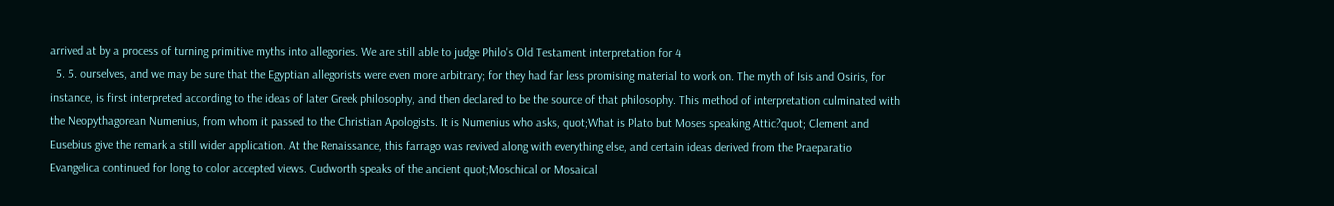arrived at by a process of turning primitive myths into allegories. We are still able to judge Philo's Old Testament interpretation for 4
  5. 5. ourselves, and we may be sure that the Egyptian allegorists were even more arbitrary; for they had far less promising material to work on. The myth of Isis and Osiris, for instance, is first interpreted according to the ideas of later Greek philosophy, and then declared to be the source of that philosophy. This method of interpretation culminated with the Neopythagorean Numenius, from whom it passed to the Christian Apologists. It is Numenius who asks, quot;What is Plato but Moses speaking Attic?quot; Clement and Eusebius give the remark a still wider application. At the Renaissance, this farrago was revived along with everything else, and certain ideas derived from the Praeparatio Evangelica continued for long to color accepted views. Cudworth speaks of the ancient quot;Moschical or Mosaical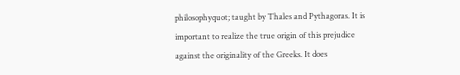philosophyquot; taught by Thales and Pythagoras. It is important to realize the true origin of this prejudice against the originality of the Greeks. It does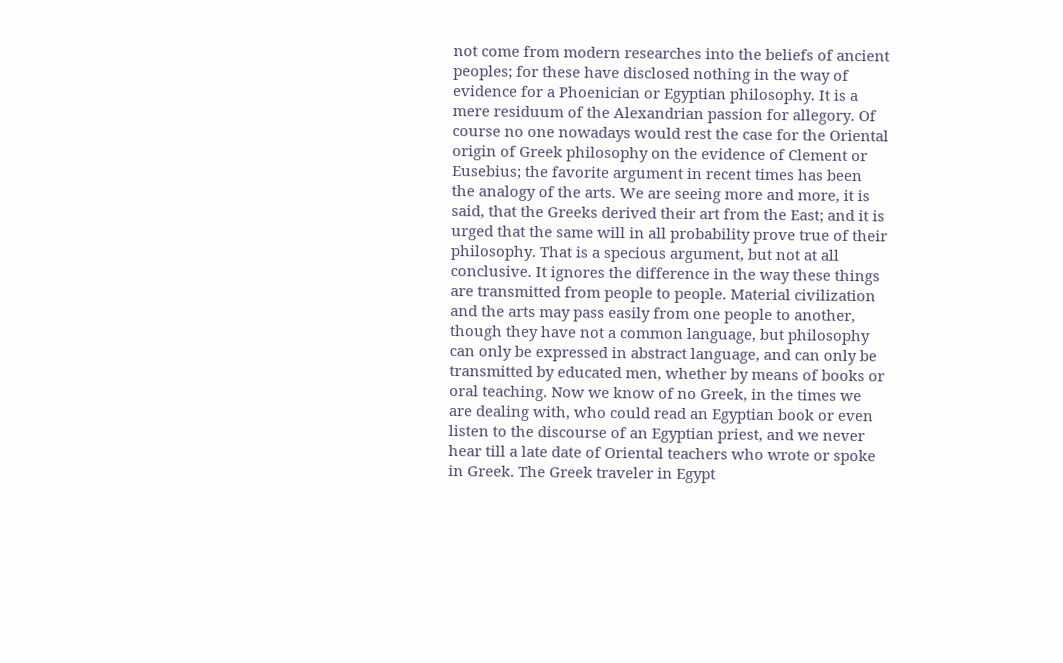not come from modern researches into the beliefs of ancient peoples; for these have disclosed nothing in the way of evidence for a Phoenician or Egyptian philosophy. It is a mere residuum of the Alexandrian passion for allegory. Of course no one nowadays would rest the case for the Oriental origin of Greek philosophy on the evidence of Clement or Eusebius; the favorite argument in recent times has been the analogy of the arts. We are seeing more and more, it is said, that the Greeks derived their art from the East; and it is urged that the same will in all probability prove true of their philosophy. That is a specious argument, but not at all conclusive. It ignores the difference in the way these things are transmitted from people to people. Material civilization and the arts may pass easily from one people to another, though they have not a common language, but philosophy can only be expressed in abstract language, and can only be transmitted by educated men, whether by means of books or oral teaching. Now we know of no Greek, in the times we are dealing with, who could read an Egyptian book or even listen to the discourse of an Egyptian priest, and we never hear till a late date of Oriental teachers who wrote or spoke in Greek. The Greek traveler in Egypt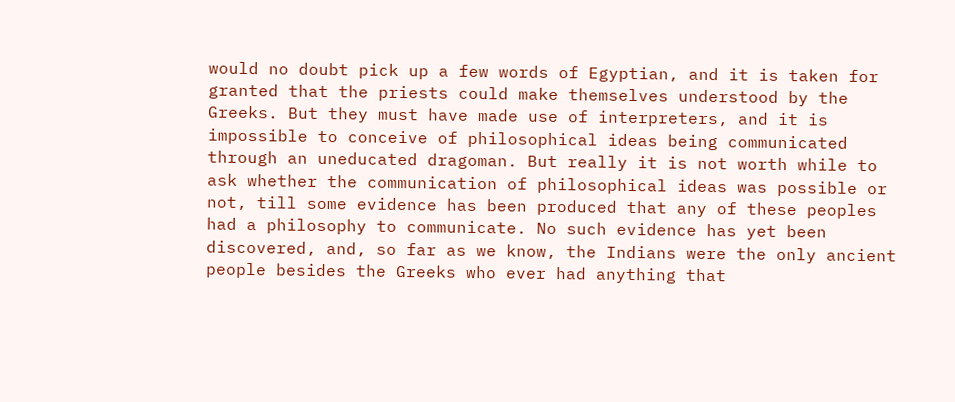would no doubt pick up a few words of Egyptian, and it is taken for granted that the priests could make themselves understood by the Greeks. But they must have made use of interpreters, and it is impossible to conceive of philosophical ideas being communicated through an uneducated dragoman. But really it is not worth while to ask whether the communication of philosophical ideas was possible or not, till some evidence has been produced that any of these peoples had a philosophy to communicate. No such evidence has yet been discovered, and, so far as we know, the Indians were the only ancient people besides the Greeks who ever had anything that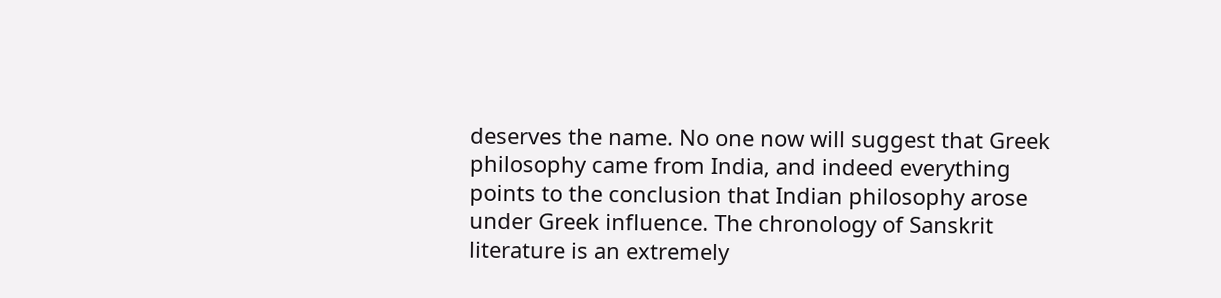deserves the name. No one now will suggest that Greek philosophy came from India, and indeed everything points to the conclusion that Indian philosophy arose under Greek influence. The chronology of Sanskrit literature is an extremely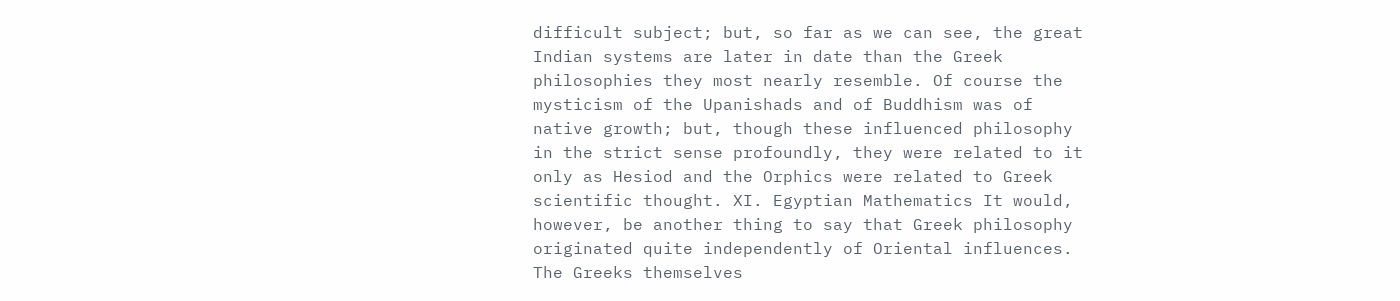difficult subject; but, so far as we can see, the great Indian systems are later in date than the Greek philosophies they most nearly resemble. Of course the mysticism of the Upanishads and of Buddhism was of native growth; but, though these influenced philosophy in the strict sense profoundly, they were related to it only as Hesiod and the Orphics were related to Greek scientific thought. XI. Egyptian Mathematics It would, however, be another thing to say that Greek philosophy originated quite independently of Oriental influences. The Greeks themselves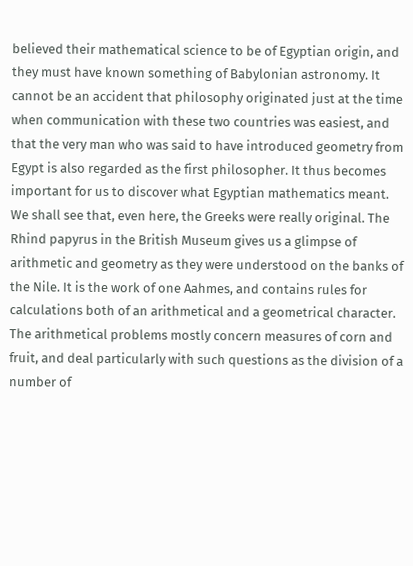believed their mathematical science to be of Egyptian origin, and they must have known something of Babylonian astronomy. It cannot be an accident that philosophy originated just at the time when communication with these two countries was easiest, and that the very man who was said to have introduced geometry from Egypt is also regarded as the first philosopher. It thus becomes important for us to discover what Egyptian mathematics meant. We shall see that, even here, the Greeks were really original. The Rhind papyrus in the British Museum gives us a glimpse of arithmetic and geometry as they were understood on the banks of the Nile. It is the work of one Aahmes, and contains rules for calculations both of an arithmetical and a geometrical character. The arithmetical problems mostly concern measures of corn and fruit, and deal particularly with such questions as the division of a number of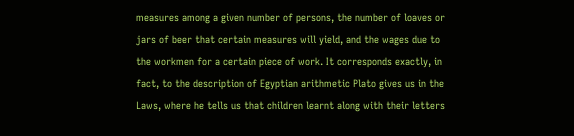measures among a given number of persons, the number of loaves or jars of beer that certain measures will yield, and the wages due to the workmen for a certain piece of work. It corresponds exactly, in fact, to the description of Egyptian arithmetic Plato gives us in the Laws, where he tells us that children learnt along with their letters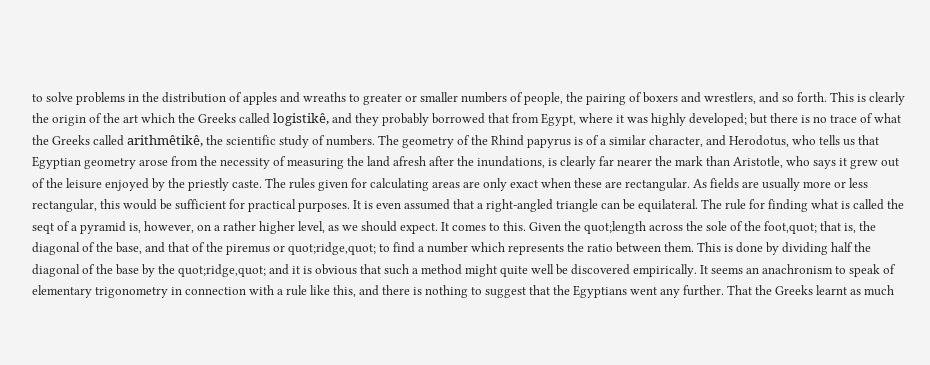to solve problems in the distribution of apples and wreaths to greater or smaller numbers of people, the pairing of boxers and wrestlers, and so forth. This is clearly the origin of the art which the Greeks called logistikê, and they probably borrowed that from Egypt, where it was highly developed; but there is no trace of what the Greeks called arithmêtikê, the scientific study of numbers. The geometry of the Rhind papyrus is of a similar character, and Herodotus, who tells us that Egyptian geometry arose from the necessity of measuring the land afresh after the inundations, is clearly far nearer the mark than Aristotle, who says it grew out of the leisure enjoyed by the priestly caste. The rules given for calculating areas are only exact when these are rectangular. As fields are usually more or less rectangular, this would be sufficient for practical purposes. It is even assumed that a right-angled triangle can be equilateral. The rule for finding what is called the seqt of a pyramid is, however, on a rather higher level, as we should expect. It comes to this. Given the quot;length across the sole of the foot,quot; that is, the diagonal of the base, and that of the piremus or quot;ridge,quot; to find a number which represents the ratio between them. This is done by dividing half the diagonal of the base by the quot;ridge,quot; and it is obvious that such a method might quite well be discovered empirically. It seems an anachronism to speak of elementary trigonometry in connection with a rule like this, and there is nothing to suggest that the Egyptians went any further. That the Greeks learnt as much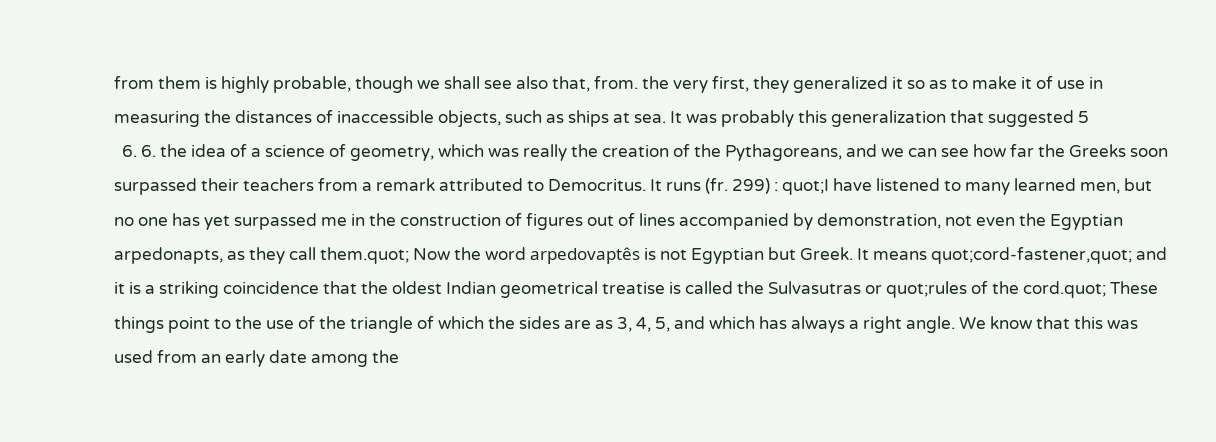from them is highly probable, though we shall see also that, from. the very first, they generalized it so as to make it of use in measuring the distances of inaccessible objects, such as ships at sea. It was probably this generalization that suggested 5
  6. 6. the idea of a science of geometry, which was really the creation of the Pythagoreans, and we can see how far the Greeks soon surpassed their teachers from a remark attributed to Democritus. It runs (fr. 299) : quot;I have listened to many learned men, but no one has yet surpassed me in the construction of figures out of lines accompanied by demonstration, not even the Egyptian arpedonapts, as they call them.quot; Now the word arpedovaptês is not Egyptian but Greek. It means quot;cord-fastener,quot; and it is a striking coincidence that the oldest Indian geometrical treatise is called the Sulvasutras or quot;rules of the cord.quot; These things point to the use of the triangle of which the sides are as 3, 4, 5, and which has always a right angle. We know that this was used from an early date among the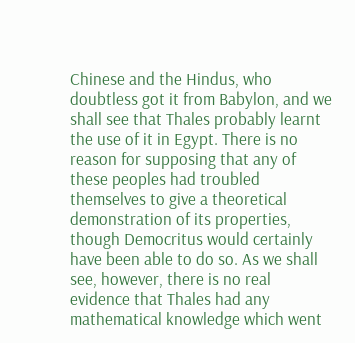Chinese and the Hindus, who doubtless got it from Babylon, and we shall see that Thales probably learnt the use of it in Egypt. There is no reason for supposing that any of these peoples had troubled themselves to give a theoretical demonstration of its properties, though Democritus would certainly have been able to do so. As we shall see, however, there is no real evidence that Thales had any mathematical knowledge which went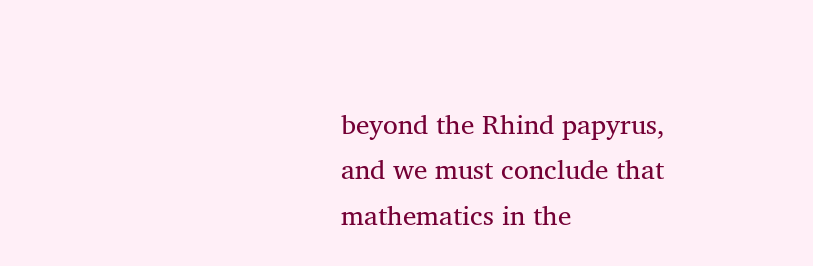beyond the Rhind papyrus, and we must conclude that mathematics in the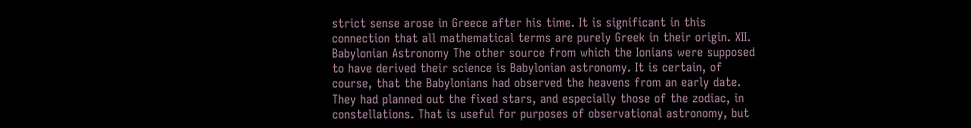strict sense arose in Greece after his time. It is significant in this connection that all mathematical terms are purely Greek in their origin. XII. Babylonian Astronomy The other source from which the Ionians were supposed to have derived their science is Babylonian astronomy. It is certain, of course, that the Babylonians had observed the heavens from an early date. They had planned out the fixed stars, and especially those of the zodiac, in constellations. That is useful for purposes of observational astronomy, but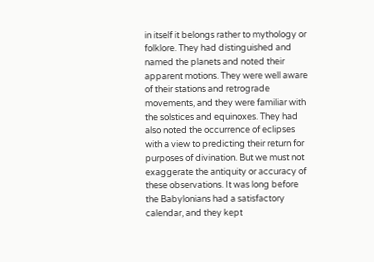in itself it belongs rather to mythology or folklore. They had distinguished and named the planets and noted their apparent motions. They were well aware of their stations and retrograde movements, and they were familiar with the solstices and equinoxes. They had also noted the occurrence of eclipses with a view to predicting their return for purposes of divination. But we must not exaggerate the antiquity or accuracy of these observations. It was long before the Babylonians had a satisfactory calendar, and they kept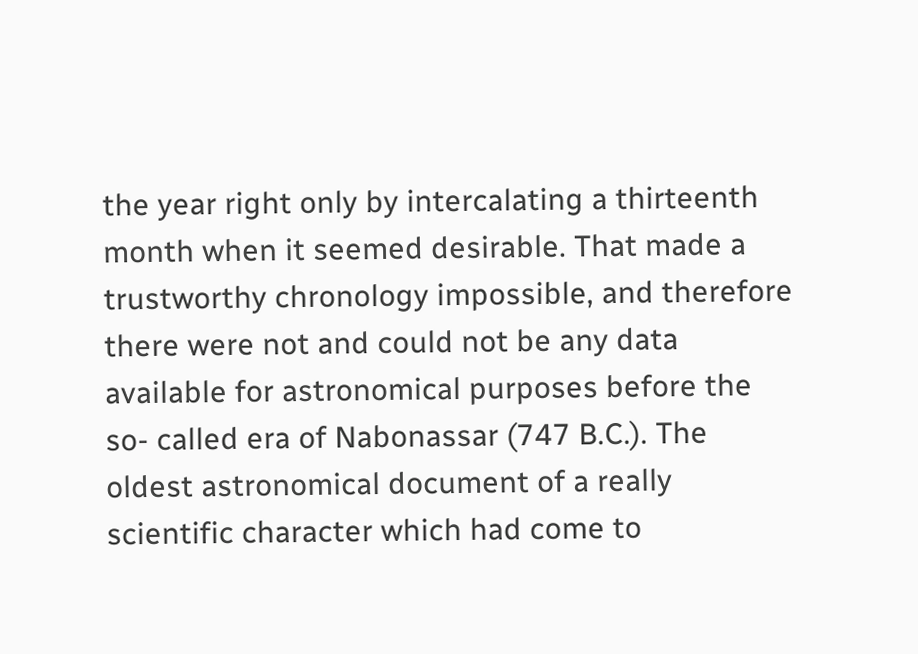the year right only by intercalating a thirteenth month when it seemed desirable. That made a trustworthy chronology impossible, and therefore there were not and could not be any data available for astronomical purposes before the so- called era of Nabonassar (747 B.C.). The oldest astronomical document of a really scientific character which had come to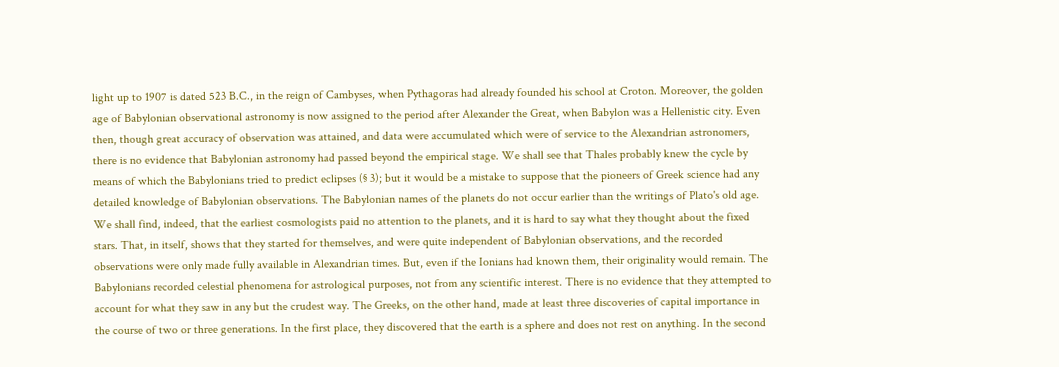light up to 1907 is dated 523 B.C., in the reign of Cambyses, when Pythagoras had already founded his school at Croton. Moreover, the golden age of Babylonian observational astronomy is now assigned to the period after Alexander the Great, when Babylon was a Hellenistic city. Even then, though great accuracy of observation was attained, and data were accumulated which were of service to the Alexandrian astronomers, there is no evidence that Babylonian astronomy had passed beyond the empirical stage. We shall see that Thales probably knew the cycle by means of which the Babylonians tried to predict eclipses (§ 3); but it would be a mistake to suppose that the pioneers of Greek science had any detailed knowledge of Babylonian observations. The Babylonian names of the planets do not occur earlier than the writings of Plato's old age. We shall find, indeed, that the earliest cosmologists paid no attention to the planets, and it is hard to say what they thought about the fixed stars. That, in itself, shows that they started for themselves, and were quite independent of Babylonian observations, and the recorded observations were only made fully available in Alexandrian times. But, even if the Ionians had known them, their originality would remain. The Babylonians recorded celestial phenomena for astrological purposes, not from any scientific interest. There is no evidence that they attempted to account for what they saw in any but the crudest way. The Greeks, on the other hand, made at least three discoveries of capital importance in the course of two or three generations. In the first place, they discovered that the earth is a sphere and does not rest on anything. In the second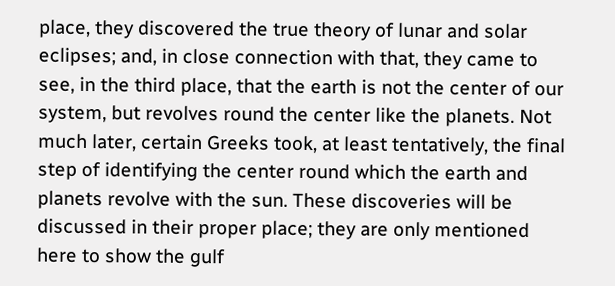place, they discovered the true theory of lunar and solar eclipses; and, in close connection with that, they came to see, in the third place, that the earth is not the center of our system, but revolves round the center like the planets. Not much later, certain Greeks took, at least tentatively, the final step of identifying the center round which the earth and planets revolve with the sun. These discoveries will be discussed in their proper place; they are only mentioned here to show the gulf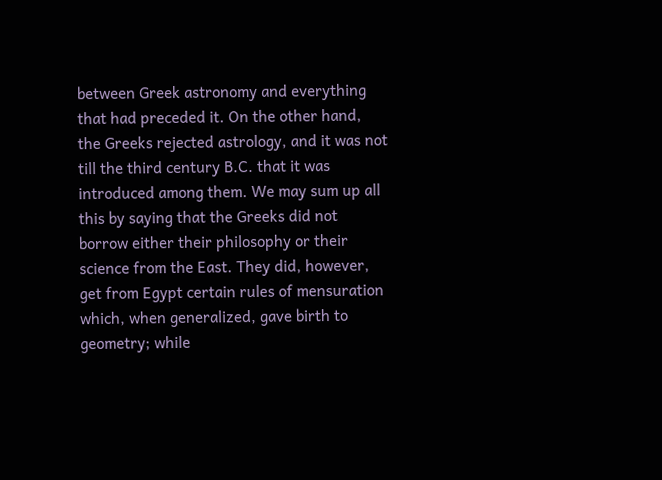between Greek astronomy and everything that had preceded it. On the other hand, the Greeks rejected astrology, and it was not till the third century B.C. that it was introduced among them. We may sum up all this by saying that the Greeks did not borrow either their philosophy or their science from the East. They did, however, get from Egypt certain rules of mensuration which, when generalized, gave birth to geometry; while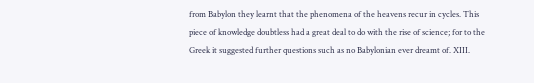from Babylon they learnt that the phenomena of the heavens recur in cycles. This piece of knowledge doubtless had a great deal to do with the rise of science; for to the Greek it suggested further questions such as no Babylonian ever dreamt of. XIII.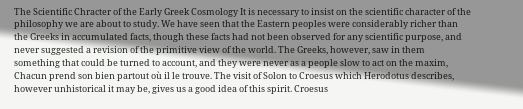The Scientific Chracter of the Early Greek Cosmology It is necessary to insist on the scientific character of the philosophy we are about to study. We have seen that the Eastern peoples were considerably richer than the Greeks in accumulated facts, though these facts had not been observed for any scientific purpose, and never suggested a revision of the primitive view of the world. The Greeks, however, saw in them something that could be turned to account, and they were never as a people slow to act on the maxim, Chacun prend son bien partout où il le trouve. The visit of Solon to Croesus which Herodotus describes, however unhistorical it may be, gives us a good idea of this spirit. Croesus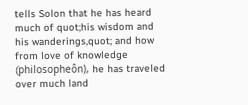tells Solon that he has heard much of quot;his wisdom and his wanderings,quot; and how from love of knowledge (philosopheôn), he has traveled over much land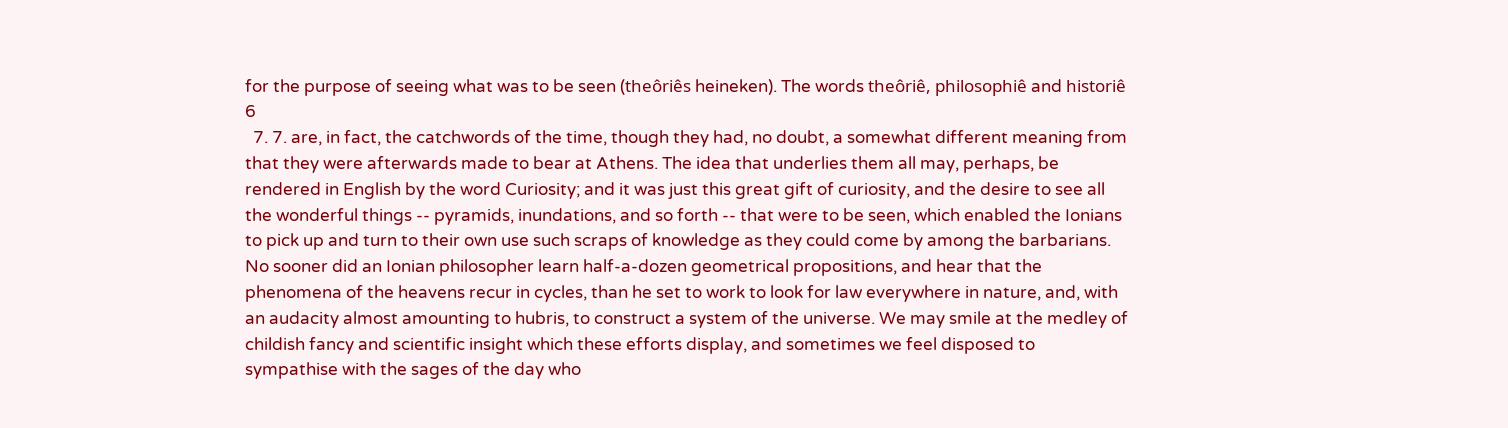for the purpose of seeing what was to be seen (theôriês heineken). The words theôriê, philosophiê and historiê 6
  7. 7. are, in fact, the catchwords of the time, though they had, no doubt, a somewhat different meaning from that they were afterwards made to bear at Athens. The idea that underlies them all may, perhaps, be rendered in English by the word Curiosity; and it was just this great gift of curiosity, and the desire to see all the wonderful things -- pyramids, inundations, and so forth -- that were to be seen, which enabled the Ionians to pick up and turn to their own use such scraps of knowledge as they could come by among the barbarians. No sooner did an Ionian philosopher learn half-a-dozen geometrical propositions, and hear that the phenomena of the heavens recur in cycles, than he set to work to look for law everywhere in nature, and, with an audacity almost amounting to hubris, to construct a system of the universe. We may smile at the medley of childish fancy and scientific insight which these efforts display, and sometimes we feel disposed to sympathise with the sages of the day who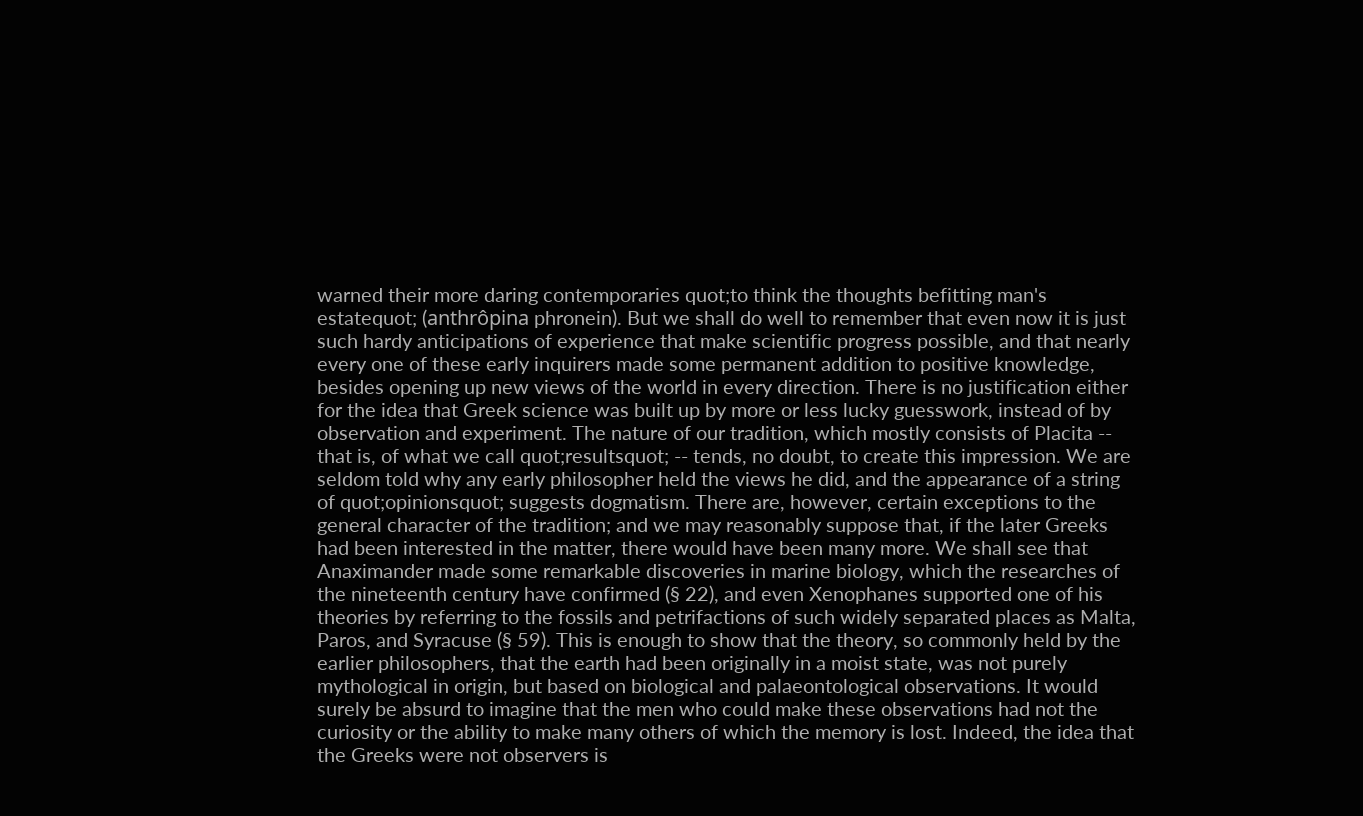warned their more daring contemporaries quot;to think the thoughts befitting man's estatequot; (anthrôpina phronein). But we shall do well to remember that even now it is just such hardy anticipations of experience that make scientific progress possible, and that nearly every one of these early inquirers made some permanent addition to positive knowledge, besides opening up new views of the world in every direction. There is no justification either for the idea that Greek science was built up by more or less lucky guesswork, instead of by observation and experiment. The nature of our tradition, which mostly consists of Placita -- that is, of what we call quot;resultsquot; -- tends, no doubt, to create this impression. We are seldom told why any early philosopher held the views he did, and the appearance of a string of quot;opinionsquot; suggests dogmatism. There are, however, certain exceptions to the general character of the tradition; and we may reasonably suppose that, if the later Greeks had been interested in the matter, there would have been many more. We shall see that Anaximander made some remarkable discoveries in marine biology, which the researches of the nineteenth century have confirmed (§ 22), and even Xenophanes supported one of his theories by referring to the fossils and petrifactions of such widely separated places as Malta, Paros, and Syracuse (§ 59). This is enough to show that the theory, so commonly held by the earlier philosophers, that the earth had been originally in a moist state, was not purely mythological in origin, but based on biological and palaeontological observations. It would surely be absurd to imagine that the men who could make these observations had not the curiosity or the ability to make many others of which the memory is lost. Indeed, the idea that the Greeks were not observers is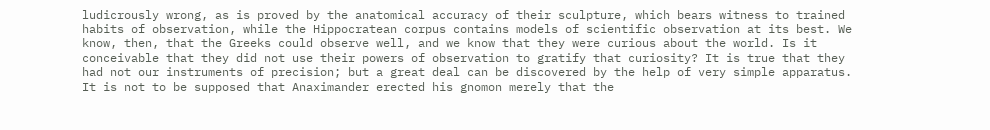ludicrously wrong, as is proved by the anatomical accuracy of their sculpture, which bears witness to trained habits of observation, while the Hippocratean corpus contains models of scientific observation at its best. We know, then, that the Greeks could observe well, and we know that they were curious about the world. Is it conceivable that they did not use their powers of observation to gratify that curiosity? It is true that they had not our instruments of precision; but a great deal can be discovered by the help of very simple apparatus. It is not to be supposed that Anaximander erected his gnomon merely that the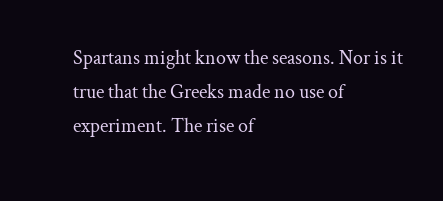Spartans might know the seasons. Nor is it true that the Greeks made no use of experiment. The rise of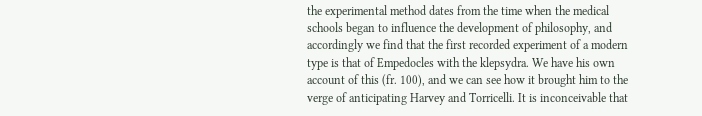the experimental method dates from the time when the medical schools began to influence the development of philosophy, and accordingly we find that the first recorded experiment of a modern type is that of Empedocles with the klepsydra. We have his own account of this (fr. 100), and we can see how it brought him to the verge of anticipating Harvey and Torricelli. It is inconceivable that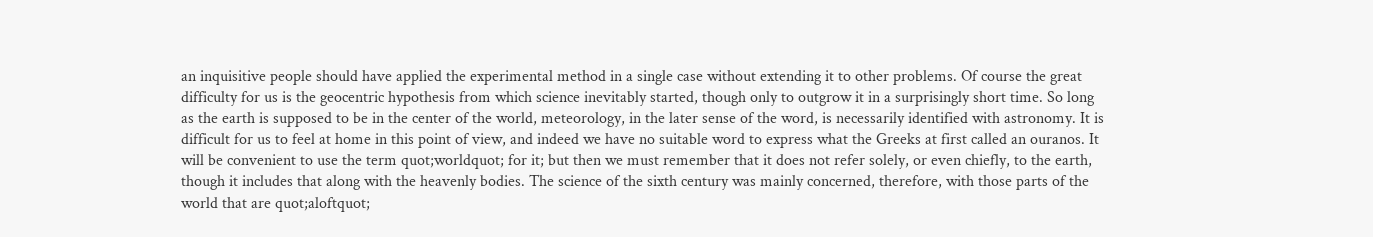an inquisitive people should have applied the experimental method in a single case without extending it to other problems. Of course the great difficulty for us is the geocentric hypothesis from which science inevitably started, though only to outgrow it in a surprisingly short time. So long as the earth is supposed to be in the center of the world, meteorology, in the later sense of the word, is necessarily identified with astronomy. It is difficult for us to feel at home in this point of view, and indeed we have no suitable word to express what the Greeks at first called an ouranos. It will be convenient to use the term quot;worldquot; for it; but then we must remember that it does not refer solely, or even chiefly, to the earth, though it includes that along with the heavenly bodies. The science of the sixth century was mainly concerned, therefore, with those parts of the world that are quot;aloftquot;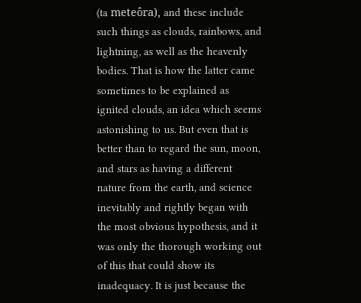(ta meteôra), and these include such things as clouds, rainbows, and lightning, as well as the heavenly bodies. That is how the latter came sometimes to be explained as ignited clouds, an idea which seems astonishing to us. But even that is better than to regard the sun, moon, and stars as having a different nature from the earth, and science inevitably and rightly began with the most obvious hypothesis, and it was only the thorough working out of this that could show its inadequacy. It is just because the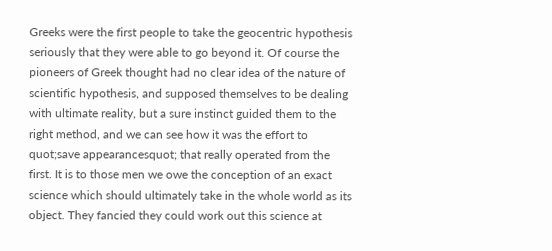Greeks were the first people to take the geocentric hypothesis seriously that they were able to go beyond it. Of course the pioneers of Greek thought had no clear idea of the nature of scientific hypothesis, and supposed themselves to be dealing with ultimate reality, but a sure instinct guided them to the right method, and we can see how it was the effort to quot;save appearancesquot; that really operated from the first. It is to those men we owe the conception of an exact science which should ultimately take in the whole world as its object. They fancied they could work out this science at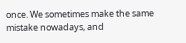once. We sometimes make the same mistake nowadays, and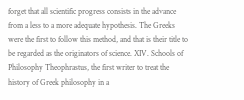forget that all scientific progress consists in the advance from a less to a more adequate hypothesis. The Greeks were the first to follow this method, and that is their title to be regarded as the originators of science. XIV. Schools of Philosophy Theophrastus, the first writer to treat the history of Greek philosophy in a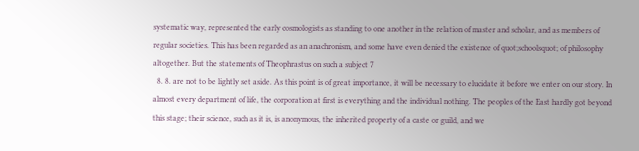systematic way, represented the early cosmologists as standing to one another in the relation of master and scholar, and as members of regular societies. This has been regarded as an anachronism, and some have even denied the existence of quot;schoolsquot; of philosophy altogether. But the statements of Theophrastus on such a subject 7
  8. 8. are not to be lightly set aside. As this point is of great importance, it will be necessary to elucidate it before we enter on our story. In almost every department of life, the corporation at first is everything and the individual nothing. The peoples of the East hardly got beyond this stage; their science, such as it is, is anonymous, the inherited property of a caste or guild, and we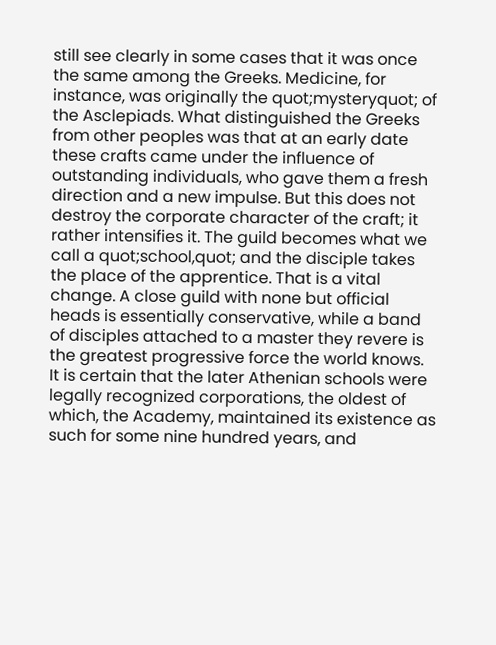still see clearly in some cases that it was once the same among the Greeks. Medicine, for instance, was originally the quot;mysteryquot; of the Asclepiads. What distinguished the Greeks from other peoples was that at an early date these crafts came under the influence of outstanding individuals, who gave them a fresh direction and a new impulse. But this does not destroy the corporate character of the craft; it rather intensifies it. The guild becomes what we call a quot;school,quot; and the disciple takes the place of the apprentice. That is a vital change. A close guild with none but official heads is essentially conservative, while a band of disciples attached to a master they revere is the greatest progressive force the world knows. It is certain that the later Athenian schools were legally recognized corporations, the oldest of which, the Academy, maintained its existence as such for some nine hundred years, and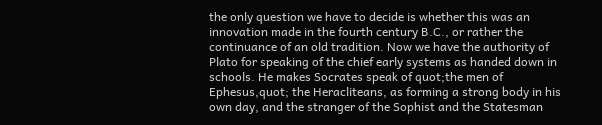the only question we have to decide is whether this was an innovation made in the fourth century B.C., or rather the continuance of an old tradition. Now we have the authority of Plato for speaking of the chief early systems as handed down in schools. He makes Socrates speak of quot;the men of Ephesus,quot; the Heracliteans, as forming a strong body in his own day, and the stranger of the Sophist and the Statesman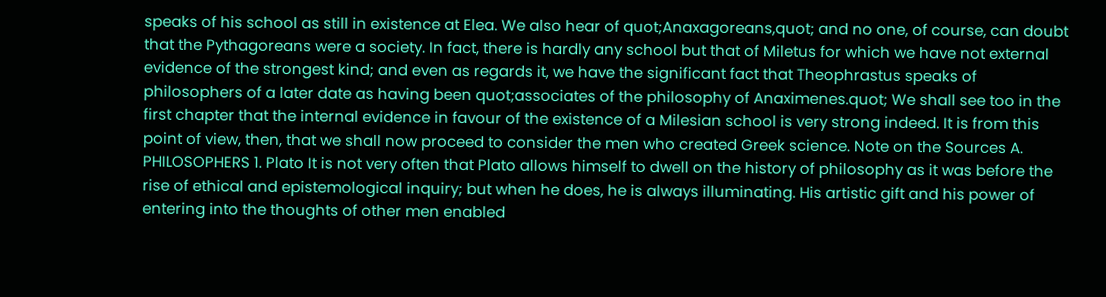speaks of his school as still in existence at Elea. We also hear of quot;Anaxagoreans,quot; and no one, of course, can doubt that the Pythagoreans were a society. In fact, there is hardly any school but that of Miletus for which we have not external evidence of the strongest kind; and even as regards it, we have the significant fact that Theophrastus speaks of philosophers of a later date as having been quot;associates of the philosophy of Anaximenes.quot; We shall see too in the first chapter that the internal evidence in favour of the existence of a Milesian school is very strong indeed. It is from this point of view, then, that we shall now proceed to consider the men who created Greek science. Note on the Sources A. PHILOSOPHERS 1. Plato It is not very often that Plato allows himself to dwell on the history of philosophy as it was before the rise of ethical and epistemological inquiry; but when he does, he is always illuminating. His artistic gift and his power of entering into the thoughts of other men enabled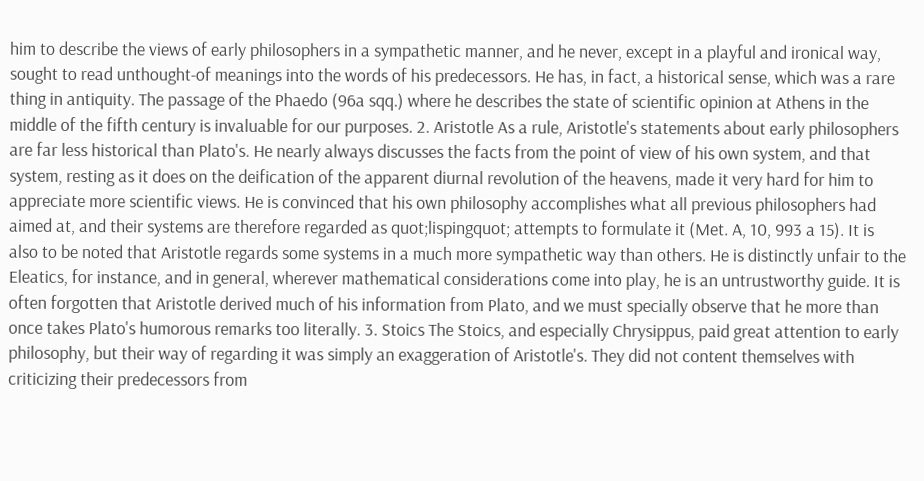him to describe the views of early philosophers in a sympathetic manner, and he never, except in a playful and ironical way, sought to read unthought-of meanings into the words of his predecessors. He has, in fact, a historical sense, which was a rare thing in antiquity. The passage of the Phaedo (96a sqq.) where he describes the state of scientific opinion at Athens in the middle of the fifth century is invaluable for our purposes. 2. Aristotle As a rule, Aristotle's statements about early philosophers are far less historical than Plato's. He nearly always discusses the facts from the point of view of his own system, and that system, resting as it does on the deification of the apparent diurnal revolution of the heavens, made it very hard for him to appreciate more scientific views. He is convinced that his own philosophy accomplishes what all previous philosophers had aimed at, and their systems are therefore regarded as quot;lispingquot; attempts to formulate it (Met. A, 10, 993 a 15). It is also to be noted that Aristotle regards some systems in a much more sympathetic way than others. He is distinctly unfair to the Eleatics, for instance, and in general, wherever mathematical considerations come into play, he is an untrustworthy guide. It is often forgotten that Aristotle derived much of his information from Plato, and we must specially observe that he more than once takes Plato's humorous remarks too literally. 3. Stoics The Stoics, and especially Chrysippus, paid great attention to early philosophy, but their way of regarding it was simply an exaggeration of Aristotle's. They did not content themselves with criticizing their predecessors from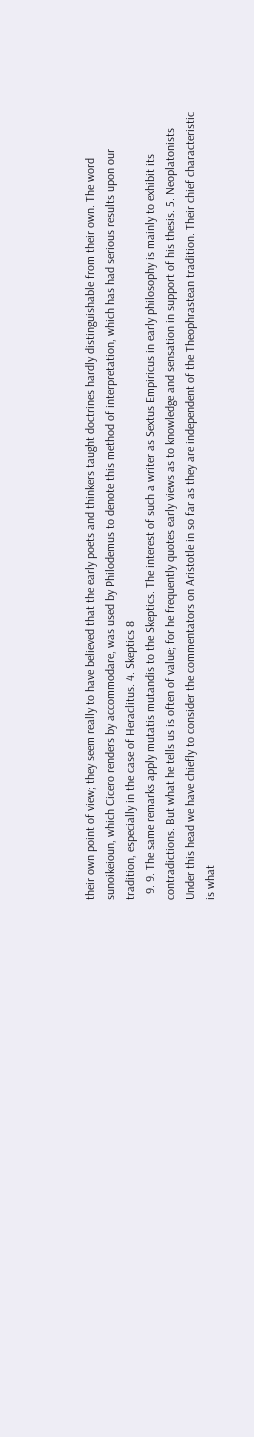their own point of view; they seem really to have believed that the early poets and thinkers taught doctrines hardly distinguishable from their own. The word sunoikeioun, which Cicero renders by accommodare, was used by Philodemus to denote this method of interpretation, which has had serious results upon our tradition, especially in the case of Heraclitus. 4. Skeptics 8
  9. 9. The same remarks apply mutatis mutandis to the Skeptics. The interest of such a writer as Sextus Empiricus in early philosophy is mainly to exhibit its contradictions. But what he tells us is often of value; for he frequently quotes early views as to knowledge and sensation in support of his thesis. 5. Neoplatonists Under this head we have chiefly to consider the commentators on Aristotle in so far as they are independent of the Theophrastean tradition. Their chief characteristic is what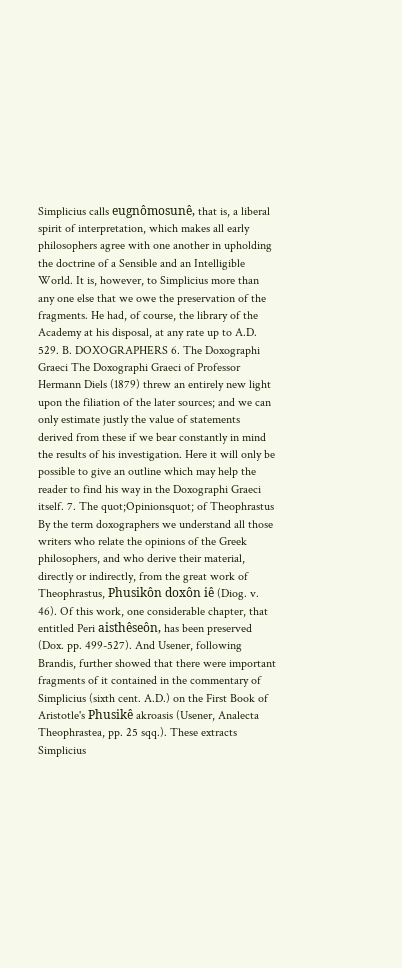Simplicius calls eugnômosunê, that is, a liberal spirit of interpretation, which makes all early philosophers agree with one another in upholding the doctrine of a Sensible and an Intelligible World. It is, however, to Simplicius more than any one else that we owe the preservation of the fragments. He had, of course, the library of the Academy at his disposal, at any rate up to A.D. 529. B. DOXOGRAPHERS 6. The Doxographi Graeci The Doxographi Graeci of Professor Hermann Diels (1879) threw an entirely new light upon the filiation of the later sources; and we can only estimate justly the value of statements derived from these if we bear constantly in mind the results of his investigation. Here it will only be possible to give an outline which may help the reader to find his way in the Doxographi Graeci itself. 7. The quot;Opinionsquot; of Theophrastus By the term doxographers we understand all those writers who relate the opinions of the Greek philosophers, and who derive their material, directly or indirectly, from the great work of Theophrastus, Phusikôn doxôn iê (Diog. v. 46). Of this work, one considerable chapter, that entitled Peri aisthêseôn, has been preserved (Dox. pp. 499-527). And Usener, following Brandis, further showed that there were important fragments of it contained in the commentary of Simplicius (sixth cent. A.D.) on the First Book of Aristotle's Phusikê akroasis (Usener, Analecta Theophrastea, pp. 25 sqq.). These extracts Simplicius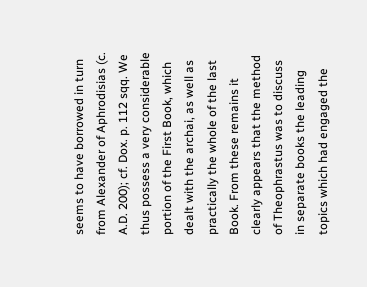seems to have borrowed in turn from Alexander of Aphrodisias (c. A.D. 200); cf. Dox. p. 112 sqq. We thus possess a very considerable portion of the First Book, which dealt with the archai, as well as practically the whole of the last Book. From these remains it clearly appears that the method of Theophrastus was to discuss in separate books the leading topics which had engaged the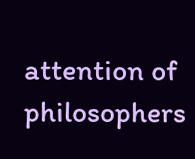attention of philosophers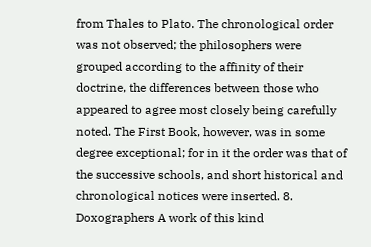from Thales to Plato. The chronological order was not observed; the philosophers were grouped according to the affinity of their doctrine, the differences between those who appeared to agree most closely being carefully noted. The First Book, however, was in some degree exceptional; for in it the order was that of the successive schools, and short historical and chronological notices were inserted. 8. Doxographers A work of this kind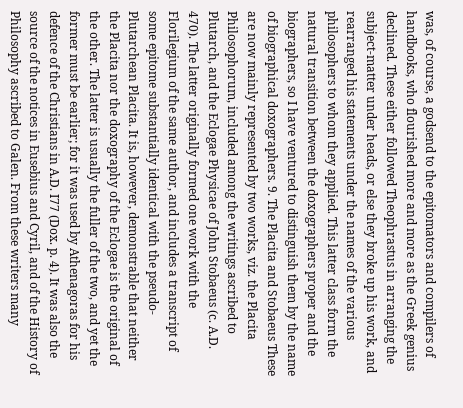was, of course, a godsend to the epitomators and compilers of handbooks, who flourished more and more as the Greek genius declined. These either followed Theophrastus in arranging the subject-matter under heads, or else they broke up his work, and rearranged his statements under the names of the various philosophers to whom they applied. This latter class form the natural transition between the doxographers proper and the biographers, so I have ventured to distinguish them by the name of biographical doxographers. 9. The Placita and Stobaeus These are now mainly represented by two works, viz. the Placita Philosophorum, included among the writings ascribed to Plutarch, and the Eclogae Physicae of John Stobaeus (c. A.D. 470). The latter originally formed one work with the Florilegium of the same author, and includes a transcript of some epitome substantially identical with the pseudo-Plutarchean Placita. It is, however, demonstrable that neither the Placita nor the doxography of the Eclogae is the original of the other. The latter is usually the fuller of the two, and yet the former must be earlier; for it was used by Athenagoras for his defence of the Christians in A.D. I77 (Dox. p. 4). It was also the source of the notices in Eusebius and Cyril, and of the History of Philosophy ascribed to Galen. From these writers many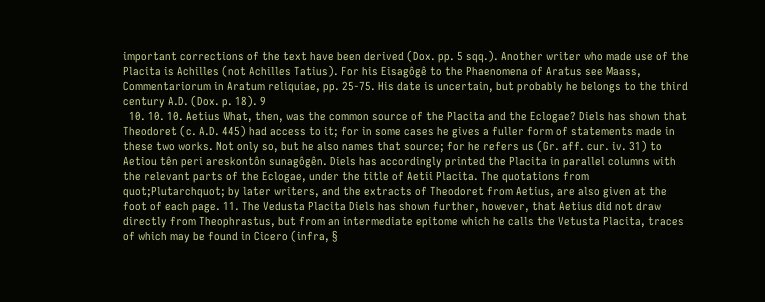important corrections of the text have been derived (Dox. pp. 5 sqq.). Another writer who made use of the Placita is Achilles (not Achilles Tatius). For his Eisagôgê to the Phaenomena of Aratus see Maass, Commentariorum in Aratum reliquiae, pp. 25-75. His date is uncertain, but probably he belongs to the third century A.D. (Dox. p. 18). 9
  10. 10. 10. Aetius What, then, was the common source of the Placita and the Eclogae? Diels has shown that Theodoret (c. A.D. 445) had access to it; for in some cases he gives a fuller form of statements made in these two works. Not only so, but he also names that source; for he refers us (Gr. aff. cur. iv. 31) to Aetiou tên peri areskontôn sunagôgên. Diels has accordingly printed the Placita in parallel columns with the relevant parts of the Eclogae, under the title of Aetii Placita. The quotations from quot;Plutarchquot; by later writers, and the extracts of Theodoret from Aetius, are also given at the foot of each page. 11. The Vedusta Placita Diels has shown further, however, that Aetius did not draw directly from Theophrastus, but from an intermediate epitome which he calls the Vetusta Placita, traces of which may be found in Cicero (infra, §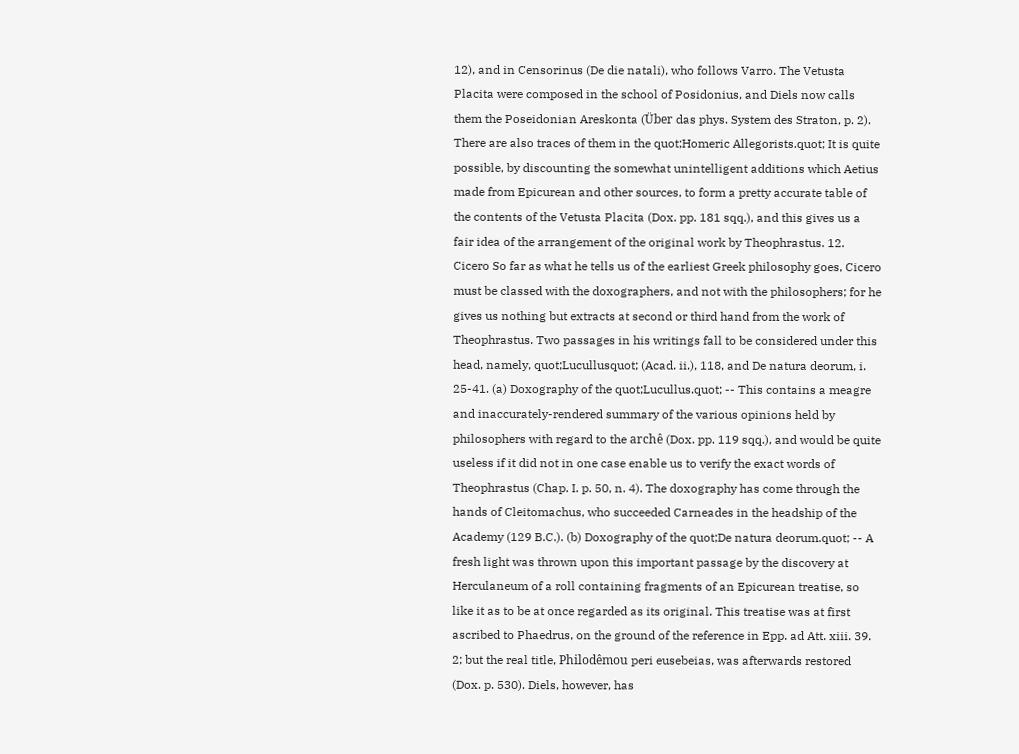12), and in Censorinus (De die natali), who follows Varro. The Vetusta Placita were composed in the school of Posidonius, and Diels now calls them the Poseidonian Areskonta (Über das phys. System des Straton, p. 2). There are also traces of them in the quot;Homeric Allegorists.quot; It is quite possible, by discounting the somewhat unintelligent additions which Aetius made from Epicurean and other sources, to form a pretty accurate table of the contents of the Vetusta Placita (Dox. pp. 181 sqq.), and this gives us a fair idea of the arrangement of the original work by Theophrastus. 12. Cicero So far as what he tells us of the earliest Greek philosophy goes, Cicero must be classed with the doxographers, and not with the philosophers; for he gives us nothing but extracts at second or third hand from the work of Theophrastus. Two passages in his writings fall to be considered under this head, namely, quot;Lucullusquot; (Acad. ii.), 118, and De natura deorum, i. 25-41. (a) Doxography of the quot;Lucullus.quot; -- This contains a meagre and inaccurately-rendered summary of the various opinions held by philosophers with regard to the archê (Dox. pp. 119 sqq.), and would be quite useless if it did not in one case enable us to verify the exact words of Theophrastus (Chap. I. p. 50, n. 4). The doxography has come through the hands of Cleitomachus, who succeeded Carneades in the headship of the Academy (129 B.C.). (b) Doxography of the quot;De natura deorum.quot; -- A fresh light was thrown upon this important passage by the discovery at Herculaneum of a roll containing fragments of an Epicurean treatise, so like it as to be at once regarded as its original. This treatise was at first ascribed to Phaedrus, on the ground of the reference in Epp. ad Att. xiii. 39. 2; but the real title, Philodêmou peri eusebeias, was afterwards restored (Dox. p. 530). Diels, however, has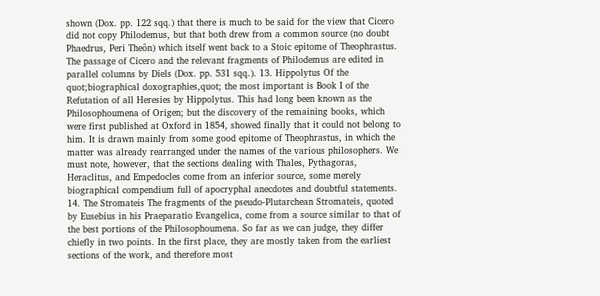shown (Dox. pp. 122 sqq.) that there is much to be said for the view that Cicero did not copy Philodemus, but that both drew from a common source (no doubt Phaedrus, Peri Theôn) which itself went back to a Stoic epitome of Theophrastus. The passage of Cicero and the relevant fragments of Philodemus are edited in parallel columns by Diels (Dox. pp. 531 sqq.). 13. Hippolytus Of the quot;biographical doxographies,quot; the most important is Book I of the Refutation of all Heresies by Hippolytus. This had long been known as the Philosophoumena of Origen; but the discovery of the remaining books, which were first published at Oxford in 1854, showed finally that it could not belong to him. It is drawn mainly from some good epitome of Theophrastus, in which the matter was already rearranged under the names of the various philosophers. We must note, however, that the sections dealing with Thales, Pythagoras, Heraclitus, and Empedocles come from an inferior source, some merely biographical compendium full of apocryphal anecdotes and doubtful statements. 14. The Stromateis The fragments of the pseudo-Plutarchean Stromateis, quoted by Eusebius in his Praeparatio Evangelica, come from a source similar to that of the best portions of the Philosophoumena. So far as we can judge, they differ chiefly in two points. In the first place, they are mostly taken from the earliest sections of the work, and therefore most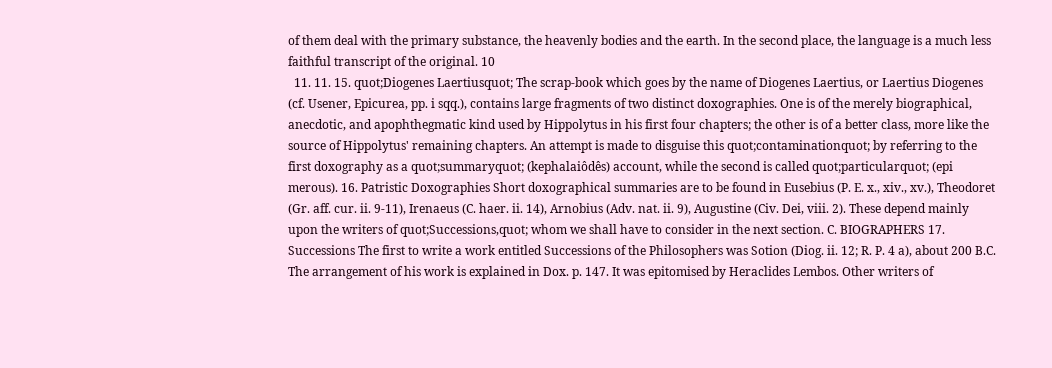of them deal with the primary substance, the heavenly bodies and the earth. In the second place, the language is a much less faithful transcript of the original. 10
  11. 11. 15. quot;Diogenes Laertiusquot; The scrap-book which goes by the name of Diogenes Laertius, or Laertius Diogenes (cf. Usener, Epicurea, pp. i sqq.), contains large fragments of two distinct doxographies. One is of the merely biographical, anecdotic, and apophthegmatic kind used by Hippolytus in his first four chapters; the other is of a better class, more like the source of Hippolytus' remaining chapters. An attempt is made to disguise this quot;contaminationquot; by referring to the first doxography as a quot;summaryquot; (kephalaiôdês) account, while the second is called quot;particularquot; (epi merous). 16. Patristic Doxographies Short doxographical summaries are to be found in Eusebius (P. E. x., xiv., xv.), Theodoret (Gr. aff. cur. ii. 9-11), Irenaeus (C. haer. ii. 14), Arnobius (Adv. nat. ii. 9), Augustine (Civ. Dei, viii. 2). These depend mainly upon the writers of quot;Successions,quot; whom we shall have to consider in the next section. C. BIOGRAPHERS 17. Successions The first to write a work entitled Successions of the Philosophers was Sotion (Diog. ii. 12; R. P. 4 a), about 200 B.C. The arrangement of his work is explained in Dox. p. 147. It was epitomised by Heraclides Lembos. Other writers of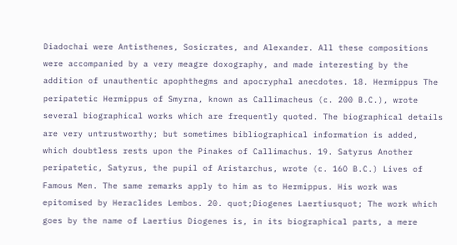Diadochai were Antisthenes, Sosicrates, and Alexander. All these compositions were accompanied by a very meagre doxography, and made interesting by the addition of unauthentic apophthegms and apocryphal anecdotes. 18. Hermippus The peripatetic Hermippus of Smyrna, known as Callimacheus (c. 200 B.C.), wrote several biographical works which are frequently quoted. The biographical details are very untrustworthy; but sometimes bibliographical information is added, which doubtless rests upon the Pinakes of Callimachus. 19. Satyrus Another peripatetic, Satyrus, the pupil of Aristarchus, wrote (c. 16O B.C.) Lives of Famous Men. The same remarks apply to him as to Hermippus. His work was epitomised by Heraclides Lembos. 20. quot;Diogenes Laertiusquot; The work which goes by the name of Laertius Diogenes is, in its biographical parts, a mere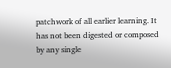patchwork of all earlier learning. It has not been digested or composed by any single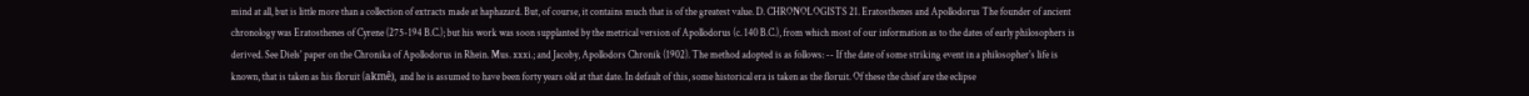mind at all, but is little more than a collection of extracts made at haphazard. But, of course, it contains much that is of the greatest value. D. CHRONOLOGISTS 21. Eratosthenes and Apollodorus The founder of ancient chronology was Eratosthenes of Cyrene (275-194 B.C.); but his work was soon supplanted by the metrical version of Apollodorus (c. 140 B.C.), from which most of our information as to the dates of early philosophers is derived. See Diels' paper on the Chronika of Apollodorus in Rhein. Mus. xxxi.; and Jacoby, Apollodors Chronik (1902). The method adopted is as follows: -- If the date of some striking event in a philosopher's life is known, that is taken as his floruit (akmê), and he is assumed to have been forty years old at that date. In default of this, some historical era is taken as the floruit. Of these the chief are the eclipse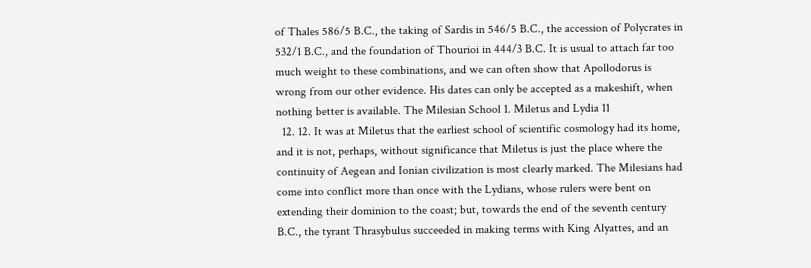of Thales 586/5 B.C., the taking of Sardis in 546/5 B.C., the accession of Polycrates in 532/1 B.C., and the foundation of Thourioi in 444/3 B.C. It is usual to attach far too much weight to these combinations, and we can often show that Apollodorus is wrong from our other evidence. His dates can only be accepted as a makeshift, when nothing better is available. The Milesian School 1. Miletus and Lydia 11
  12. 12. It was at Miletus that the earliest school of scientific cosmology had its home, and it is not, perhaps, without significance that Miletus is just the place where the continuity of Aegean and Ionian civilization is most clearly marked. The Milesians had come into conflict more than once with the Lydians, whose rulers were bent on extending their dominion to the coast; but, towards the end of the seventh century B.C., the tyrant Thrasybulus succeeded in making terms with King Alyattes, and an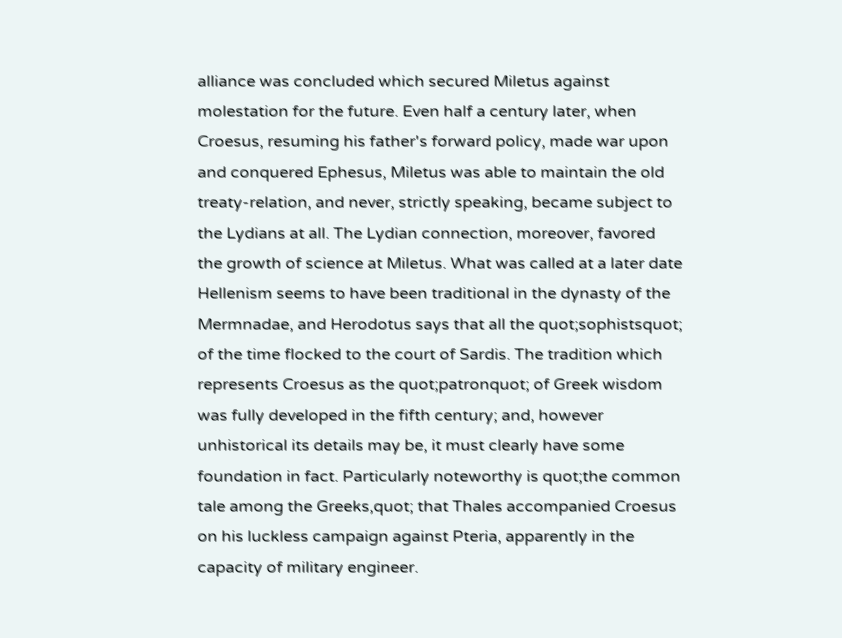alliance was concluded which secured Miletus against molestation for the future. Even half a century later, when Croesus, resuming his father's forward policy, made war upon and conquered Ephesus, Miletus was able to maintain the old treaty-relation, and never, strictly speaking, became subject to the Lydians at all. The Lydian connection, moreover, favored the growth of science at Miletus. What was called at a later date Hellenism seems to have been traditional in the dynasty of the Mermnadae, and Herodotus says that all the quot;sophistsquot; of the time flocked to the court of Sardis. The tradition which represents Croesus as the quot;patronquot; of Greek wisdom was fully developed in the fifth century; and, however unhistorical its details may be, it must clearly have some foundation in fact. Particularly noteworthy is quot;the common tale among the Greeks,quot; that Thales accompanied Croesus on his luckless campaign against Pteria, apparently in the capacity of military engineer.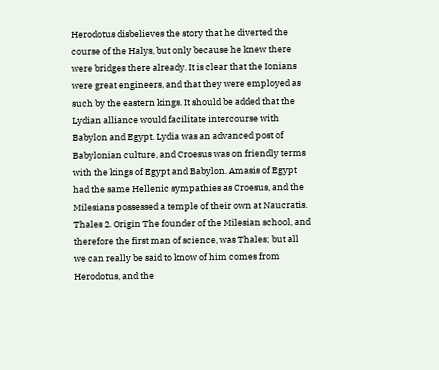Herodotus disbelieves the story that he diverted the course of the Halys, but only because he knew there were bridges there already. It is clear that the Ionians were great engineers, and that they were employed as such by the eastern kings. It should be added that the Lydian alliance would facilitate intercourse with Babylon and Egypt. Lydia was an advanced post of Babylonian culture, and Croesus was on friendly terms with the kings of Egypt and Babylon. Amasis of Egypt had the same Hellenic sympathies as Croesus, and the Milesians possessed a temple of their own at Naucratis. Thales 2. Origin The founder of the Milesian school, and therefore the first man of science, was Thales; but all we can really be said to know of him comes from Herodotus, and the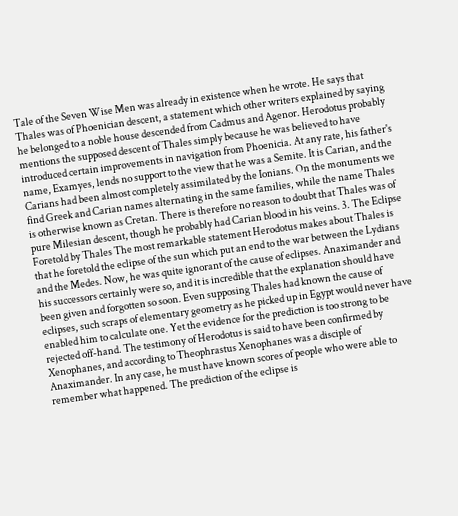Tale of the Seven Wise Men was already in existence when he wrote. He says that Thales was of Phoenician descent, a statement which other writers explained by saying he belonged to a noble house descended from Cadmus and Agenor. Herodotus probably mentions the supposed descent of Thales simply because he was believed to have introduced certain improvements in navigation from Phoenicia. At any rate, his father's name, Examyes, lends no support to the view that he was a Semite. It is Carian, and the Carians had been almost completely assimilated by the Ionians. On the monuments we find Greek and Carian names alternating in the same families, while the name Thales is otherwise known as Cretan. There is therefore no reason to doubt that Thales was of pure Milesian descent, though he probably had Carian blood in his veins. 3. The Eclipse Foretold by Thales The most remarkable statement Herodotus makes about Thales is that he foretold the eclipse of the sun which put an end to the war between the Lydians and the Medes. Now, he was quite ignorant of the cause of eclipses. Anaximander and his successors certainly were so, and it is incredible that the explanation should have been given and forgotten so soon. Even supposing Thales had known the cause of eclipses, such scraps of elementary geometry as he picked up in Egypt would never have enabled him to calculate one. Yet the evidence for the prediction is too strong to be rejected off-hand. The testimony of Herodotus is said to have been confirmed by Xenophanes, and according to Theophrastus Xenophanes was a disciple of Anaximander. In any case, he must have known scores of people who were able to remember what happened. The prediction of the eclipse is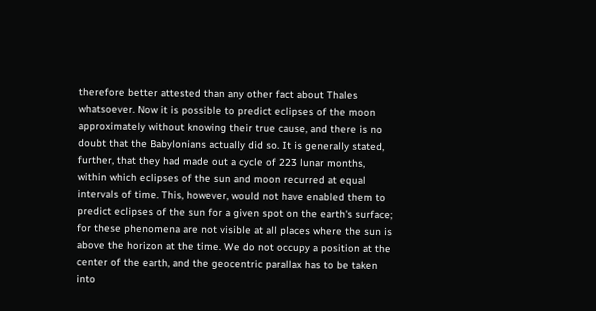therefore better attested than any other fact about Thales whatsoever. Now it is possible to predict eclipses of the moon approximately without knowing their true cause, and there is no doubt that the Babylonians actually did so. It is generally stated, further, that they had made out a cycle of 223 lunar months, within which eclipses of the sun and moon recurred at equal intervals of time. This, however, would not have enabled them to predict eclipses of the sun for a given spot on the earth's surface; for these phenomena are not visible at all places where the sun is above the horizon at the time. We do not occupy a position at the center of the earth, and the geocentric parallax has to be taken into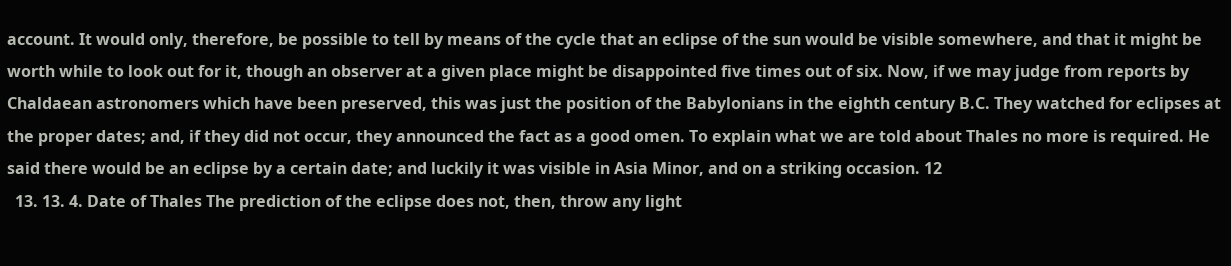account. It would only, therefore, be possible to tell by means of the cycle that an eclipse of the sun would be visible somewhere, and that it might be worth while to look out for it, though an observer at a given place might be disappointed five times out of six. Now, if we may judge from reports by Chaldaean astronomers which have been preserved, this was just the position of the Babylonians in the eighth century B.C. They watched for eclipses at the proper dates; and, if they did not occur, they announced the fact as a good omen. To explain what we are told about Thales no more is required. He said there would be an eclipse by a certain date; and luckily it was visible in Asia Minor, and on a striking occasion. 12
  13. 13. 4. Date of Thales The prediction of the eclipse does not, then, throw any light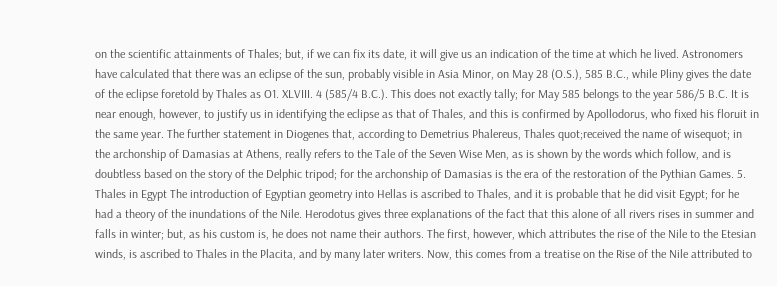on the scientific attainments of Thales; but, if we can fix its date, it will give us an indication of the time at which he lived. Astronomers have calculated that there was an eclipse of the sun, probably visible in Asia Minor, on May 28 (O.S.), 585 B.C., while Pliny gives the date of the eclipse foretold by Thales as O1. XLVIII. 4 (585/4 B.C.). This does not exactly tally; for May 585 belongs to the year 586/5 B.C. It is near enough, however, to justify us in identifying the eclipse as that of Thales, and this is confirmed by Apollodorus, who fixed his floruit in the same year. The further statement in Diogenes that, according to Demetrius Phalereus, Thales quot;received the name of wisequot; in the archonship of Damasias at Athens, really refers to the Tale of the Seven Wise Men, as is shown by the words which follow, and is doubtless based on the story of the Delphic tripod; for the archonship of Damasias is the era of the restoration of the Pythian Games. 5. Thales in Egypt The introduction of Egyptian geometry into Hellas is ascribed to Thales, and it is probable that he did visit Egypt; for he had a theory of the inundations of the Nile. Herodotus gives three explanations of the fact that this alone of all rivers rises in summer and falls in winter; but, as his custom is, he does not name their authors. The first, however, which attributes the rise of the Nile to the Etesian winds, is ascribed to Thales in the Placita, and by many later writers. Now, this comes from a treatise on the Rise of the Nile attributed to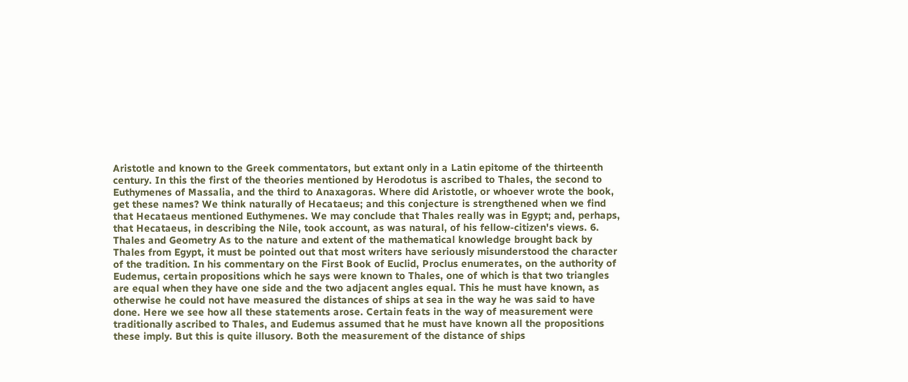Aristotle and known to the Greek commentators, but extant only in a Latin epitome of the thirteenth century. In this the first of the theories mentioned by Herodotus is ascribed to Thales, the second to Euthymenes of Massalia, and the third to Anaxagoras. Where did Aristotle, or whoever wrote the book, get these names? We think naturally of Hecataeus; and this conjecture is strengthened when we find that Hecataeus mentioned Euthymenes. We may conclude that Thales really was in Egypt; and, perhaps, that Hecataeus, in describing the Nile, took account, as was natural, of his fellow-citizen's views. 6. Thales and Geometry As to the nature and extent of the mathematical knowledge brought back by Thales from Egypt, it must be pointed out that most writers have seriously misunderstood the character of the tradition. In his commentary on the First Book of Euclid, Proclus enumerates, on the authority of Eudemus, certain propositions which he says were known to Thales, one of which is that two triangles are equal when they have one side and the two adjacent angles equal. This he must have known, as otherwise he could not have measured the distances of ships at sea in the way he was said to have done. Here we see how all these statements arose. Certain feats in the way of measurement were traditionally ascribed to Thales, and Eudemus assumed that he must have known all the propositions these imply. But this is quite illusory. Both the measurement of the distance of ships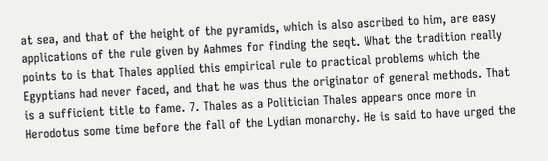at sea, and that of the height of the pyramids, which is also ascribed to him, are easy applications of the rule given by Aahmes for finding the seqt. What the tradition really points to is that Thales applied this empirical rule to practical problems which the Egyptians had never faced, and that he was thus the originator of general methods. That is a sufficient title to fame. 7. Thales as a Politician Thales appears once more in Herodotus some time before the fall of the Lydian monarchy. He is said to have urged the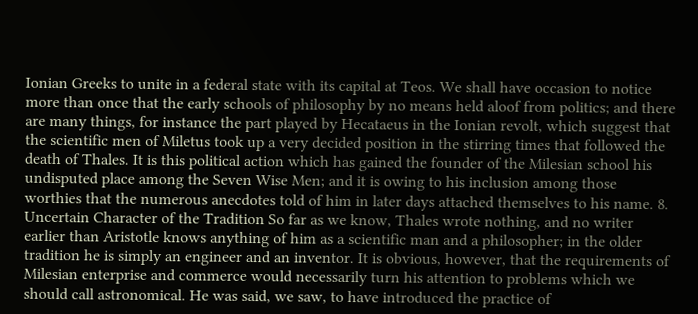Ionian Greeks to unite in a federal state with its capital at Teos. We shall have occasion to notice more than once that the early schools of philosophy by no means held aloof from politics; and there are many things, for instance the part played by Hecataeus in the Ionian revolt, which suggest that the scientific men of Miletus took up a very decided position in the stirring times that followed the death of Thales. It is this political action which has gained the founder of the Milesian school his undisputed place among the Seven Wise Men; and it is owing to his inclusion among those worthies that the numerous anecdotes told of him in later days attached themselves to his name. 8. Uncertain Character of the Tradition So far as we know, Thales wrote nothing, and no writer earlier than Aristotle knows anything of him as a scientific man and a philosopher; in the older tradition he is simply an engineer and an inventor. It is obvious, however, that the requirements of Milesian enterprise and commerce would necessarily turn his attention to problems which we should call astronomical. He was said, we saw, to have introduced the practice of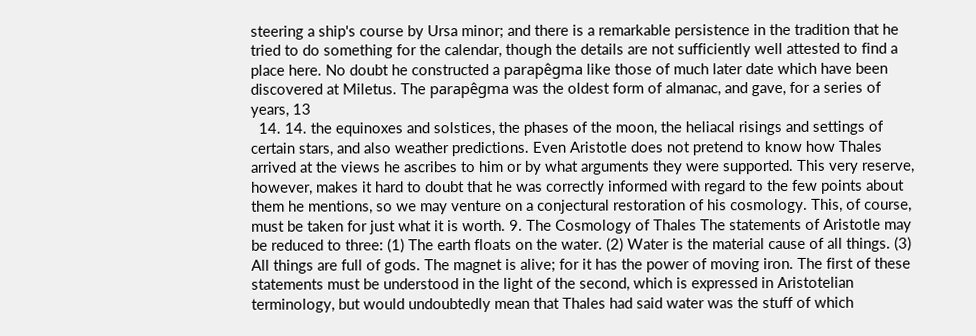steering a ship's course by Ursa minor; and there is a remarkable persistence in the tradition that he tried to do something for the calendar, though the details are not sufficiently well attested to find a place here. No doubt he constructed a parapêgma like those of much later date which have been discovered at Miletus. The parapêgma was the oldest form of almanac, and gave, for a series of years, 13
  14. 14. the equinoxes and solstices, the phases of the moon, the heliacal risings and settings of certain stars, and also weather predictions. Even Aristotle does not pretend to know how Thales arrived at the views he ascribes to him or by what arguments they were supported. This very reserve, however, makes it hard to doubt that he was correctly informed with regard to the few points about them he mentions, so we may venture on a conjectural restoration of his cosmology. This, of course, must be taken for just what it is worth. 9. The Cosmology of Thales The statements of Aristotle may be reduced to three: (1) The earth floats on the water. (2) Water is the material cause of all things. (3) All things are full of gods. The magnet is alive; for it has the power of moving iron. The first of these statements must be understood in the light of the second, which is expressed in Aristotelian terminology, but would undoubtedly mean that Thales had said water was the stuff of which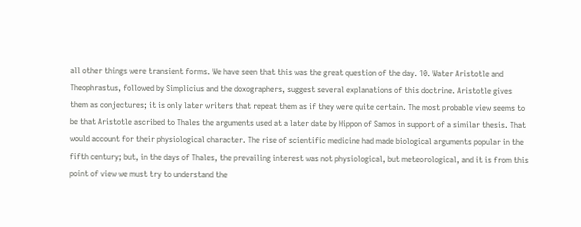all other things were transient forms. We have seen that this was the great question of the day. 10. Water Aristotle and Theophrastus, followed by Simplicius and the doxographers, suggest several explanations of this doctrine. Aristotle gives them as conjectures; it is only later writers that repeat them as if they were quite certain. The most probable view seems to be that Aristotle ascribed to Thales the arguments used at a later date by Hippon of Samos in support of a similar thesis. That would account for their physiological character. The rise of scientific medicine had made biological arguments popular in the fifth century; but, in the days of Thales, the prevailing interest was not physiological, but meteorological, and it is from this point of view we must try to understand the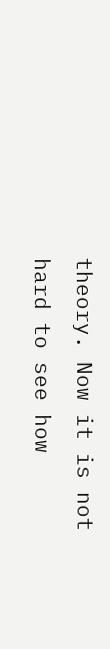theory. Now it is not hard to see how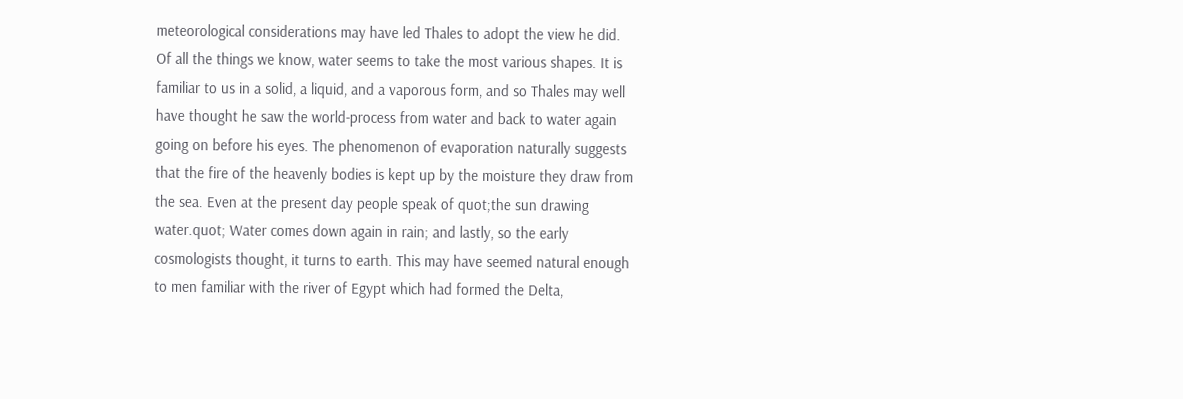meteorological considerations may have led Thales to adopt the view he did. Of all the things we know, water seems to take the most various shapes. It is familiar to us in a solid, a liquid, and a vaporous form, and so Thales may well have thought he saw the world-process from water and back to water again going on before his eyes. The phenomenon of evaporation naturally suggests that the fire of the heavenly bodies is kept up by the moisture they draw from the sea. Even at the present day people speak of quot;the sun drawing water.quot; Water comes down again in rain; and lastly, so the early cosmologists thought, it turns to earth. This may have seemed natural enough to men familiar with the river of Egypt which had formed the Delta,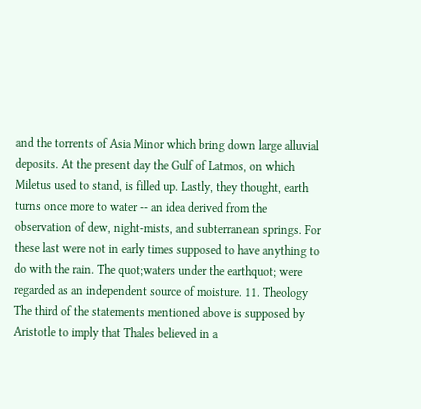and the torrents of Asia Minor which bring down large alluvial deposits. At the present day the Gulf of Latmos, on which Miletus used to stand, is filled up. Lastly, they thought, earth turns once more to water -- an idea derived from the observation of dew, night-mists, and subterranean springs. For these last were not in early times supposed to have anything to do with the rain. The quot;waters under the earthquot; were regarded as an independent source of moisture. 11. Theology The third of the statements mentioned above is supposed by Aristotle to imply that Thales believed in a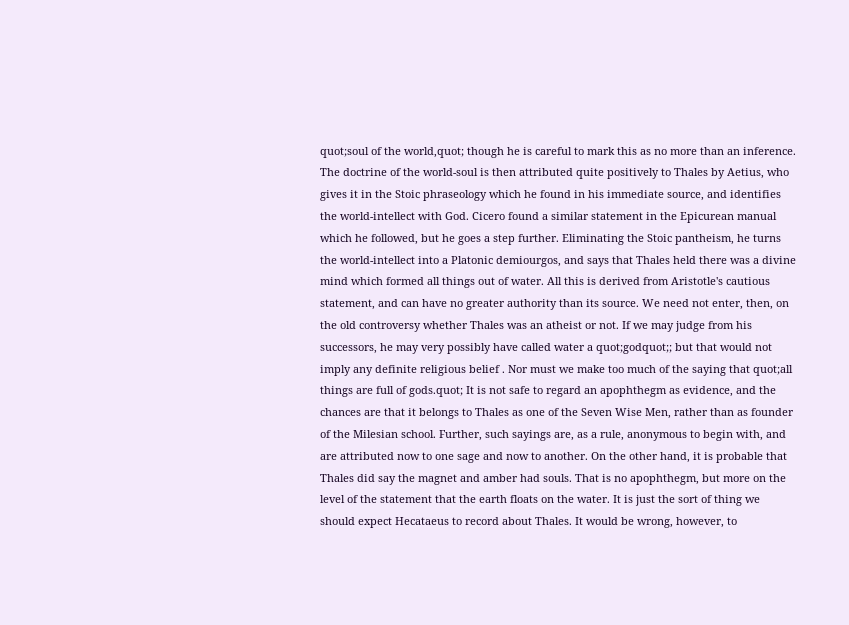quot;soul of the world,quot; though he is careful to mark this as no more than an inference. The doctrine of the world-soul is then attributed quite positively to Thales by Aetius, who gives it in the Stoic phraseology which he found in his immediate source, and identifies the world-intellect with God. Cicero found a similar statement in the Epicurean manual which he followed, but he goes a step further. Eliminating the Stoic pantheism, he turns the world-intellect into a Platonic demiourgos, and says that Thales held there was a divine mind which formed all things out of water. All this is derived from Aristotle's cautious statement, and can have no greater authority than its source. We need not enter, then, on the old controversy whether Thales was an atheist or not. If we may judge from his successors, he may very possibly have called water a quot;godquot;; but that would not imply any definite religious belief . Nor must we make too much of the saying that quot;all things are full of gods.quot; It is not safe to regard an apophthegm as evidence, and the chances are that it belongs to Thales as one of the Seven Wise Men, rather than as founder of the Milesian school. Further, such sayings are, as a rule, anonymous to begin with, and are attributed now to one sage and now to another. On the other hand, it is probable that Thales did say the magnet and amber had souls. That is no apophthegm, but more on the level of the statement that the earth floats on the water. It is just the sort of thing we should expect Hecataeus to record about Thales. It would be wrong, however, to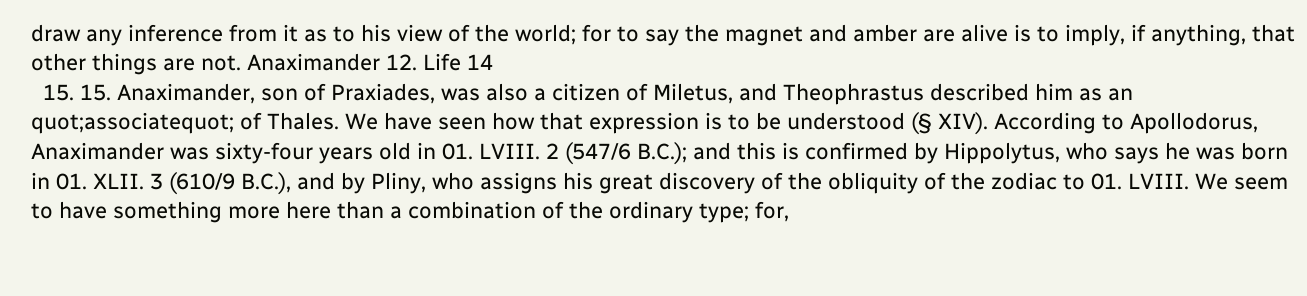draw any inference from it as to his view of the world; for to say the magnet and amber are alive is to imply, if anything, that other things are not. Anaximander 12. Life 14
  15. 15. Anaximander, son of Praxiades, was also a citizen of Miletus, and Theophrastus described him as an quot;associatequot; of Thales. We have seen how that expression is to be understood (§ XIV). According to Apollodorus, Anaximander was sixty-four years old in 01. LVIII. 2 (547/6 B.C.); and this is confirmed by Hippolytus, who says he was born in 01. XLII. 3 (610/9 B.C.), and by Pliny, who assigns his great discovery of the obliquity of the zodiac to 01. LVIII. We seem to have something more here than a combination of the ordinary type; for,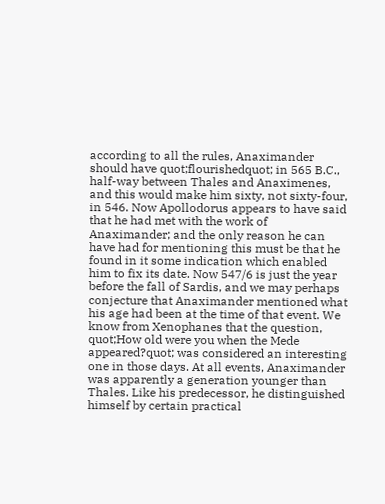according to all the rules, Anaximander should have quot;flourishedquot; in 565 B.C., half-way between Thales and Anaximenes, and this would make him sixty, not sixty-four, in 546. Now Apollodorus appears to have said that he had met with the work of Anaximander; and the only reason he can have had for mentioning this must be that he found in it some indication which enabled him to fix its date. Now 547/6 is just the year before the fall of Sardis, and we may perhaps conjecture that Anaximander mentioned what his age had been at the time of that event. We know from Xenophanes that the question, quot;How old were you when the Mede appeared?quot; was considered an interesting one in those days. At all events, Anaximander was apparently a generation younger than Thales. Like his predecessor, he distinguished himself by certain practical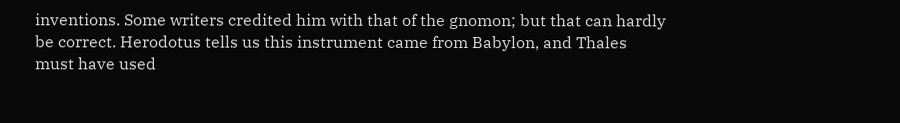inventions. Some writers credited him with that of the gnomon; but that can hardly be correct. Herodotus tells us this instrument came from Babylon, and Thales must have used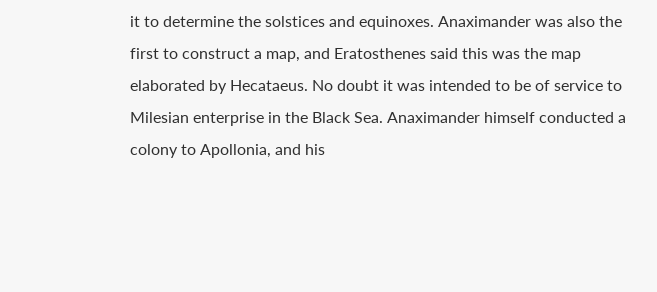it to determine the solstices and equinoxes. Anaximander was also the first to construct a map, and Eratosthenes said this was the map elaborated by Hecataeus. No doubt it was intended to be of service to Milesian enterprise in the Black Sea. Anaximander himself conducted a colony to Apollonia, and his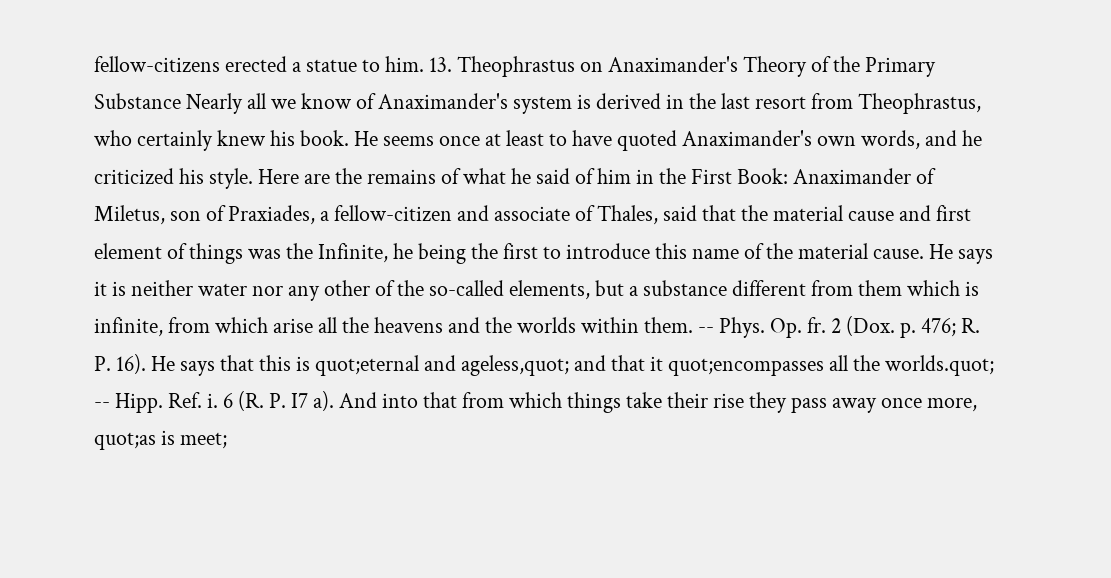fellow-citizens erected a statue to him. 13. Theophrastus on Anaximander's Theory of the Primary Substance Nearly all we know of Anaximander's system is derived in the last resort from Theophrastus, who certainly knew his book. He seems once at least to have quoted Anaximander's own words, and he criticized his style. Here are the remains of what he said of him in the First Book: Anaximander of Miletus, son of Praxiades, a fellow-citizen and associate of Thales, said that the material cause and first element of things was the Infinite, he being the first to introduce this name of the material cause. He says it is neither water nor any other of the so-called elements, but a substance different from them which is infinite, from which arise all the heavens and the worlds within them. -- Phys. Op. fr. 2 (Dox. p. 476; R. P. 16). He says that this is quot;eternal and ageless,quot; and that it quot;encompasses all the worlds.quot; -- Hipp. Ref. i. 6 (R. P. I7 a). And into that from which things take their rise they pass away once more, quot;as is meet;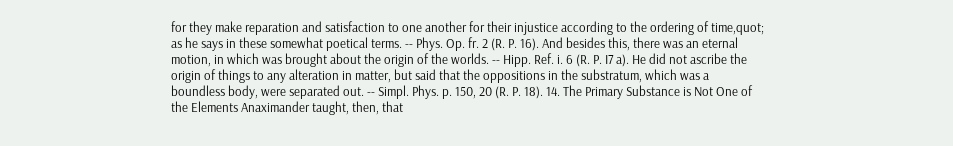for they make reparation and satisfaction to one another for their injustice according to the ordering of time,quot; as he says in these somewhat poetical terms. -- Phys. Op. fr. 2 (R. P. 16). And besides this, there was an eternal motion, in which was brought about the origin of the worlds. -- Hipp. Ref. i. 6 (R. P. I7 a). He did not ascribe the origin of things to any alteration in matter, but said that the oppositions in the substratum, which was a boundless body, were separated out. -- Simpl. Phys. p. 150, 20 (R. P. 18). 14. The Primary Substance is Not One of the Elements Anaximander taught, then, that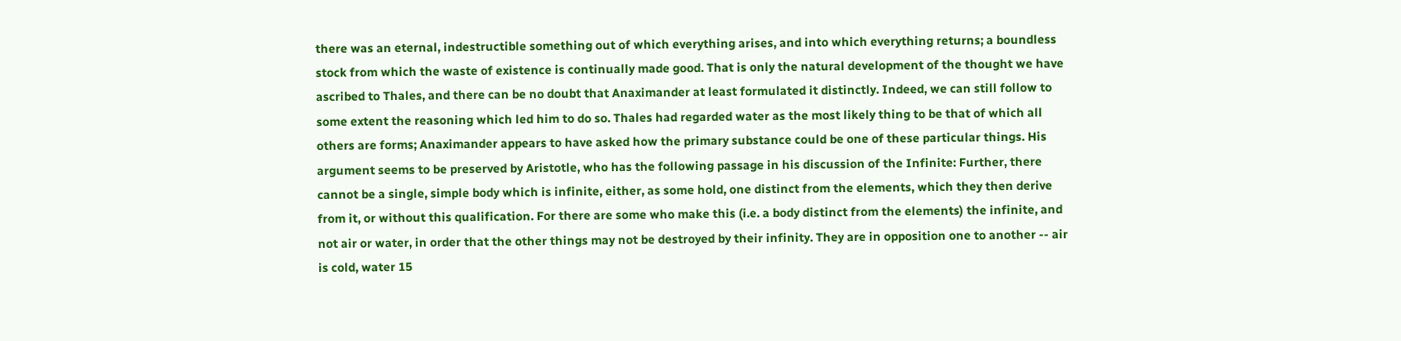there was an eternal, indestructible something out of which everything arises, and into which everything returns; a boundless stock from which the waste of existence is continually made good. That is only the natural development of the thought we have ascribed to Thales, and there can be no doubt that Anaximander at least formulated it distinctly. Indeed, we can still follow to some extent the reasoning which led him to do so. Thales had regarded water as the most likely thing to be that of which all others are forms; Anaximander appears to have asked how the primary substance could be one of these particular things. His argument seems to be preserved by Aristotle, who has the following passage in his discussion of the Infinite: Further, there cannot be a single, simple body which is infinite, either, as some hold, one distinct from the elements, which they then derive from it, or without this qualification. For there are some who make this (i.e. a body distinct from the elements) the infinite, and not air or water, in order that the other things may not be destroyed by their infinity. They are in opposition one to another -- air is cold, water 15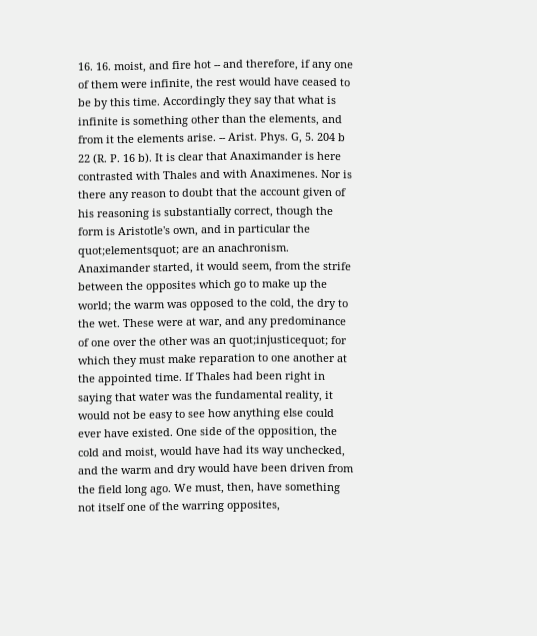16. 16. moist, and fire hot -- and therefore, if any one of them were infinite, the rest would have ceased to be by this time. Accordingly they say that what is infinite is something other than the elements, and from it the elements arise. -- Arist. Phys. G, 5. 204 b 22 (R. P. 16 b). It is clear that Anaximander is here contrasted with Thales and with Anaximenes. Nor is there any reason to doubt that the account given of his reasoning is substantially correct, though the form is Aristotle's own, and in particular the quot;elementsquot; are an anachronism. Anaximander started, it would seem, from the strife between the opposites which go to make up the world; the warm was opposed to the cold, the dry to the wet. These were at war, and any predominance of one over the other was an quot;injusticequot; for which they must make reparation to one another at the appointed time. If Thales had been right in saying that water was the fundamental reality, it would not be easy to see how anything else could ever have existed. One side of the opposition, the cold and moist, would have had its way unchecked, and the warm and dry would have been driven from the field long ago. We must, then, have something not itself one of the warring opposites,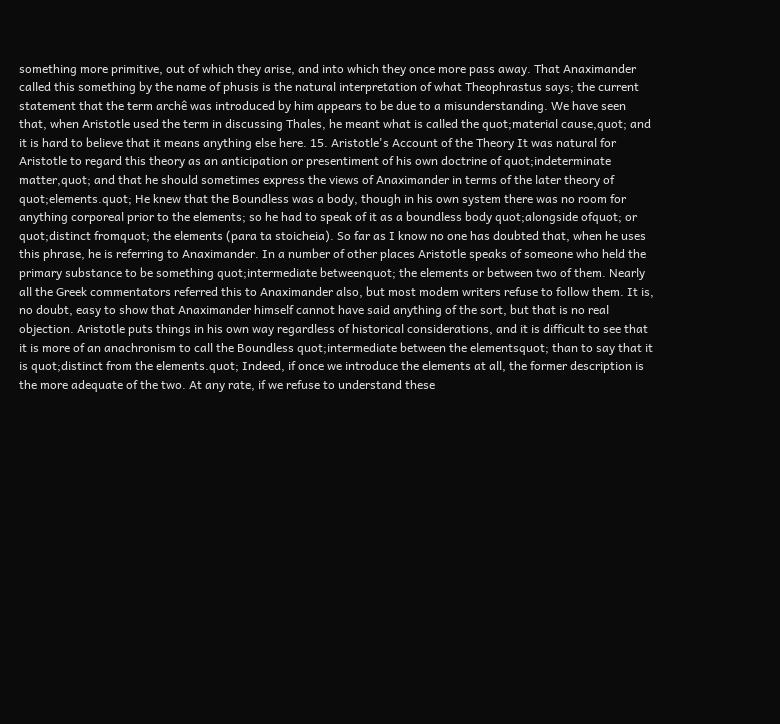something more primitive, out of which they arise, and into which they once more pass away. That Anaximander called this something by the name of phusis is the natural interpretation of what Theophrastus says; the current statement that the term archê was introduced by him appears to be due to a misunderstanding. We have seen that, when Aristotle used the term in discussing Thales, he meant what is called the quot;material cause,quot; and it is hard to believe that it means anything else here. 15. Aristotle's Account of the Theory It was natural for Aristotle to regard this theory as an anticipation or presentiment of his own doctrine of quot;indeterminate matter,quot; and that he should sometimes express the views of Anaximander in terms of the later theory of quot;elements.quot; He knew that the Boundless was a body, though in his own system there was no room for anything corporeal prior to the elements; so he had to speak of it as a boundless body quot;alongside ofquot; or quot;distinct fromquot; the elements (para ta stoicheia). So far as I know no one has doubted that, when he uses this phrase, he is referring to Anaximander. In a number of other places Aristotle speaks of someone who held the primary substance to be something quot;intermediate betweenquot; the elements or between two of them. Nearly all the Greek commentators referred this to Anaximander also, but most modem writers refuse to follow them. It is, no doubt, easy to show that Anaximander himself cannot have said anything of the sort, but that is no real objection. Aristotle puts things in his own way regardless of historical considerations, and it is difficult to see that it is more of an anachronism to call the Boundless quot;intermediate between the elementsquot; than to say that it is quot;distinct from the elements.quot; Indeed, if once we introduce the elements at all, the former description is the more adequate of the two. At any rate, if we refuse to understand these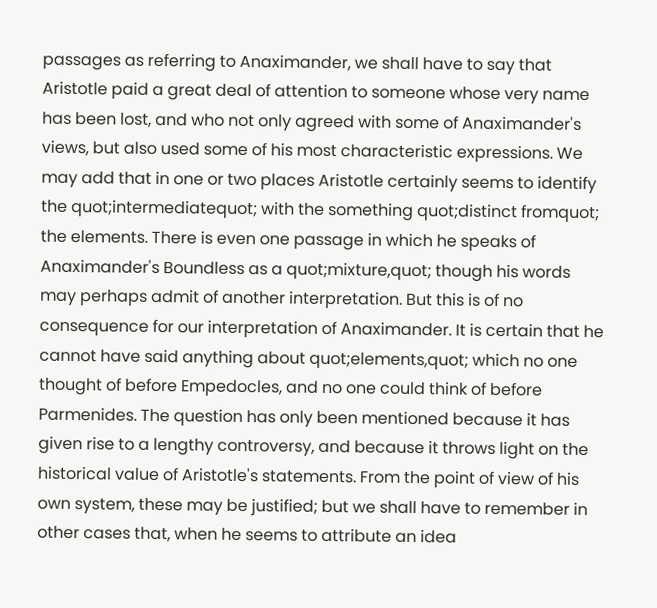passages as referring to Anaximander, we shall have to say that Aristotle paid a great deal of attention to someone whose very name has been lost, and who not only agreed with some of Anaximander's views, but also used some of his most characteristic expressions. We may add that in one or two places Aristotle certainly seems to identify the quot;intermediatequot; with the something quot;distinct fromquot; the elements. There is even one passage in which he speaks of Anaximander's Boundless as a quot;mixture,quot; though his words may perhaps admit of another interpretation. But this is of no consequence for our interpretation of Anaximander. It is certain that he cannot have said anything about quot;elements,quot; which no one thought of before Empedocles, and no one could think of before Parmenides. The question has only been mentioned because it has given rise to a lengthy controversy, and because it throws light on the historical value of Aristotle's statements. From the point of view of his own system, these may be justified; but we shall have to remember in other cases that, when he seems to attribute an idea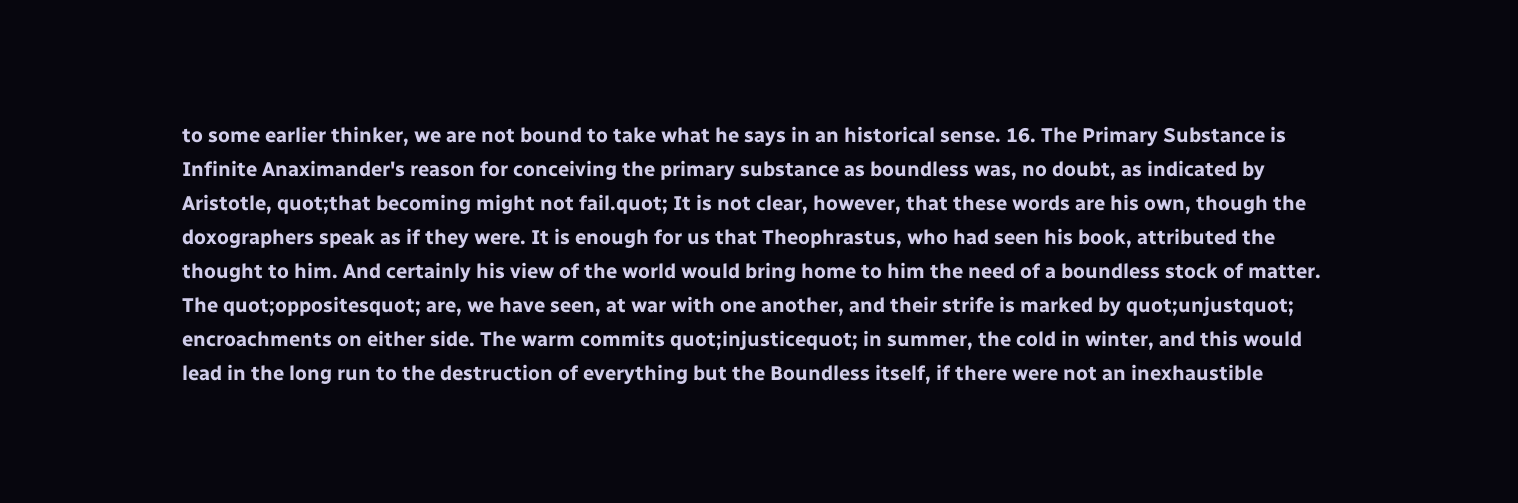to some earlier thinker, we are not bound to take what he says in an historical sense. 16. The Primary Substance is Infinite Anaximander's reason for conceiving the primary substance as boundless was, no doubt, as indicated by Aristotle, quot;that becoming might not fail.quot; It is not clear, however, that these words are his own, though the doxographers speak as if they were. It is enough for us that Theophrastus, who had seen his book, attributed the thought to him. And certainly his view of the world would bring home to him the need of a boundless stock of matter. The quot;oppositesquot; are, we have seen, at war with one another, and their strife is marked by quot;unjustquot; encroachments on either side. The warm commits quot;injusticequot; in summer, the cold in winter, and this would lead in the long run to the destruction of everything but the Boundless itself, if there were not an inexhaustible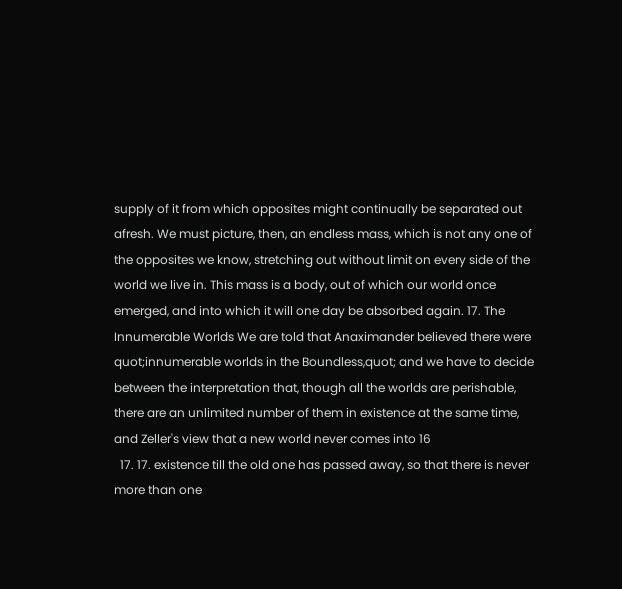supply of it from which opposites might continually be separated out afresh. We must picture, then, an endless mass, which is not any one of the opposites we know, stretching out without limit on every side of the world we live in. This mass is a body, out of which our world once emerged, and into which it will one day be absorbed again. 17. The Innumerable Worlds We are told that Anaximander believed there were quot;innumerable worlds in the Boundless,quot; and we have to decide between the interpretation that, though all the worlds are perishable, there are an unlimited number of them in existence at the same time, and Zeller's view that a new world never comes into 16
  17. 17. existence till the old one has passed away, so that there is never more than one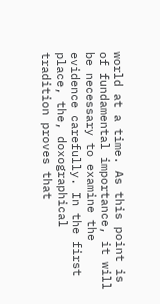world at a time. As this point is of fundamental importance, it will be necessary to examine the evidence carefully. In the first place, the, doxographical tradition proves that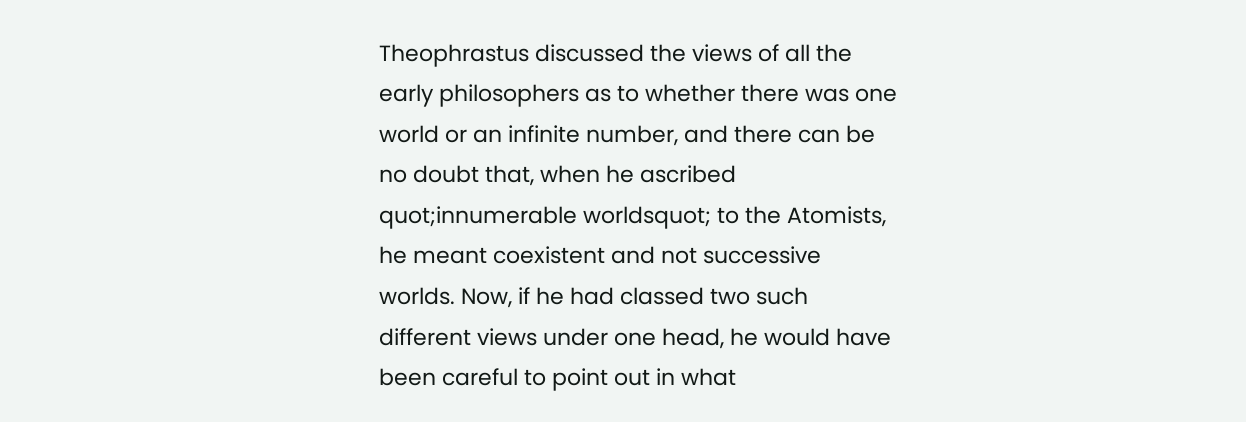Theophrastus discussed the views of all the early philosophers as to whether there was one world or an infinite number, and there can be no doubt that, when he ascribed quot;innumerable worldsquot; to the Atomists, he meant coexistent and not successive worlds. Now, if he had classed two such different views under one head, he would have been careful to point out in what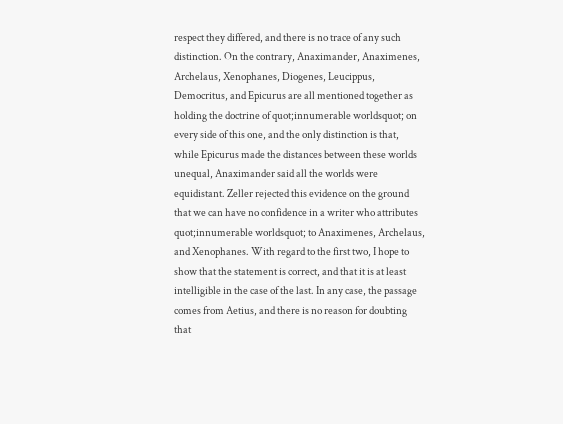respect they differed, and there is no trace of any such distinction. On the contrary, Anaximander, Anaximenes, Archelaus, Xenophanes, Diogenes, Leucippus, Democritus, and Epicurus are all mentioned together as holding the doctrine of quot;innumerable worldsquot; on every side of this one, and the only distinction is that, while Epicurus made the distances between these worlds unequal, Anaximander said all the worlds were equidistant. Zeller rejected this evidence on the ground that we can have no confidence in a writer who attributes quot;innumerable worldsquot; to Anaximenes, Archelaus, and Xenophanes. With regard to the first two, I hope to show that the statement is correct, and that it is at least intelligible in the case of the last. In any case, the passage comes from Aetius, and there is no reason for doubting that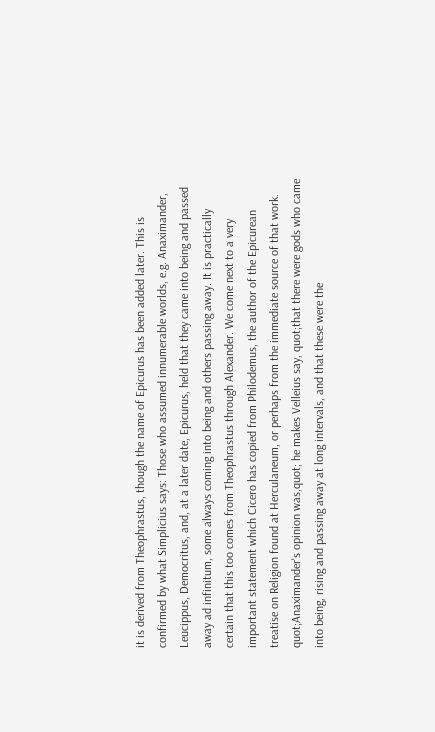it is derived from Theophrastus, though the name of Epicurus has been added later. This is confirmed by what Simplicius says: Those who assumed innumerable worlds, e.g. Anaximander, Leucippus, Democritus, and, at a later date, Epicurus, held that they came into being and passed away ad infinitum, some always coming into being and others passing away. It is practically certain that this too comes from Theophrastus through Alexander. We come next to a very important statement which Cicero has copied from Philodemus, the author of the Epicurean treatise on Religion found at Herculaneum, or perhaps from the immediate source of that work. quot;Anaximander's opinion was,quot; he makes Velleius say, quot;that there were gods who came into being, rising and passing away at long intervals, and that these were the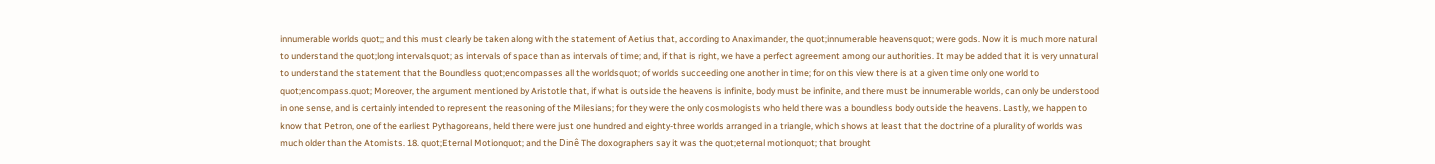innumerable worlds quot;; and this must clearly be taken along with the statement of Aetius that, according to Anaximander, the quot;innumerable heavensquot; were gods. Now it is much more natural to understand the quot;long intervalsquot; as intervals of space than as intervals of time; and, if that is right, we have a perfect agreement among our authorities. It may be added that it is very unnatural to understand the statement that the Boundless quot;encompasses all the worldsquot; of worlds succeeding one another in time; for on this view there is at a given time only one world to quot;encompass.quot; Moreover, the argument mentioned by Aristotle that, if what is outside the heavens is infinite, body must be infinite, and there must be innumerable worlds, can only be understood in one sense, and is certainly intended to represent the reasoning of the Milesians; for they were the only cosmologists who held there was a boundless body outside the heavens. Lastly, we happen to know that Petron, one of the earliest Pythagoreans, held there were just one hundred and eighty-three worlds arranged in a triangle, which shows at least that the doctrine of a plurality of worlds was much older than the Atomists. 18. quot;Eternal Motionquot; and the Dinê The doxographers say it was the quot;eternal motionquot; that brought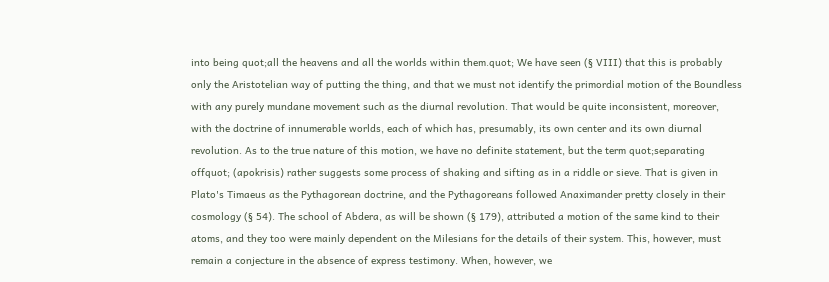into being quot;all the heavens and all the worlds within them.quot; We have seen (§ VIII) that this is probably only the Aristotelian way of putting the thing, and that we must not identify the primordial motion of the Boundless with any purely mundane movement such as the diurnal revolution. That would be quite inconsistent, moreover, with the doctrine of innumerable worlds, each of which has, presumably, its own center and its own diurnal revolution. As to the true nature of this motion, we have no definite statement, but the term quot;separating offquot; (apokrisis) rather suggests some process of shaking and sifting as in a riddle or sieve. That is given in Plato's Timaeus as the Pythagorean doctrine, and the Pythagoreans followed Anaximander pretty closely in their cosmology (§ 54). The school of Abdera, as will be shown (§ 179), attributed a motion of the same kind to their atoms, and they too were mainly dependent on the Milesians for the details of their system. This, however, must remain a conjecture in the absence of express testimony. When, however, we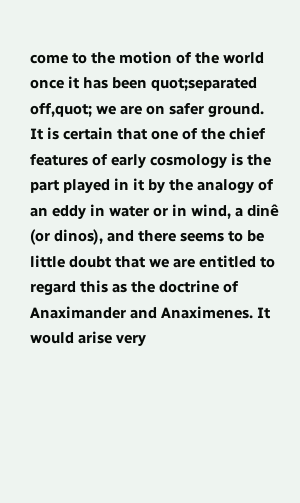come to the motion of the world once it has been quot;separated off,quot; we are on safer ground. It is certain that one of the chief features of early cosmology is the part played in it by the analogy of an eddy in water or in wind, a dinê (or dinos), and there seems to be little doubt that we are entitled to regard this as the doctrine of Anaximander and Anaximenes. It would arise very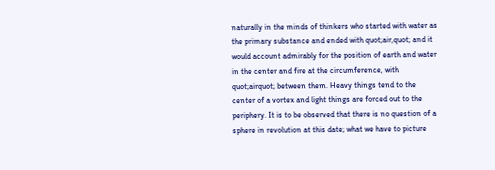naturally in the minds of thinkers who started with water as the primary substance and ended with quot;air,quot; and it would account admirably for the position of earth and water in the center and fire at the circumference, with quot;airquot; between them. Heavy things tend to the center of a vortex and light things are forced out to the periphery. It is to be observed that there is no question of a sphere in revolution at this date; what we have to picture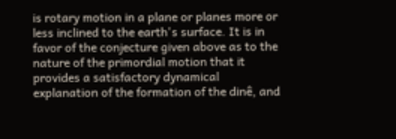is rotary motion in a plane or planes more or less inclined to the earth's surface. It is in favor of the conjecture given above as to the nature of the primordial motion that it provides a satisfactory dynamical explanation of the formation of the dinê, and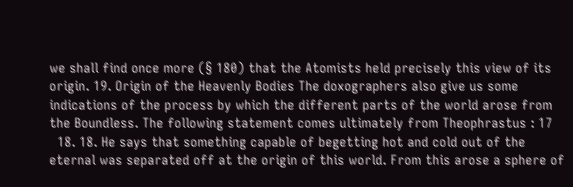we shall find once more (§ 180) that the Atomists held precisely this view of its origin. 19. Origin of the Heavenly Bodies The doxographers also give us some indications of the process by which the different parts of the world arose from the Boundless. The following statement comes ultimately from Theophrastus : 17
  18. 18. He says that something capable of begetting hot and cold out of the eternal was separated off at the origin of this world. From this arose a sphere of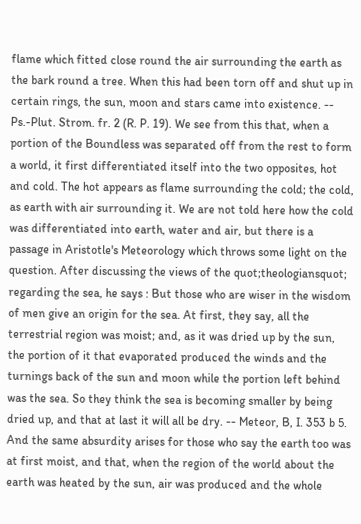flame which fitted close round the air surrounding the earth as the bark round a tree. When this had been torn off and shut up in certain rings, the sun, moon and stars came into existence. -- Ps.-Plut. Strom. fr. 2 (R. P. 19). We see from this that, when a portion of the Boundless was separated off from the rest to form a world, it first differentiated itself into the two opposites, hot and cold. The hot appears as flame surrounding the cold; the cold, as earth with air surrounding it. We are not told here how the cold was differentiated into earth, water and air, but there is a passage in Aristotle's Meteorology which throws some light on the question. After discussing the views of the quot;theologiansquot; regarding the sea, he says : But those who are wiser in the wisdom of men give an origin for the sea. At first, they say, all the terrestrial region was moist; and, as it was dried up by the sun, the portion of it that evaporated produced the winds and the turnings back of the sun and moon while the portion left behind was the sea. So they think the sea is becoming smaller by being dried up, and that at last it will all be dry. -- Meteor, B, I. 353 b 5. And the same absurdity arises for those who say the earth too was at first moist, and that, when the region of the world about the earth was heated by the sun, air was produced and the whole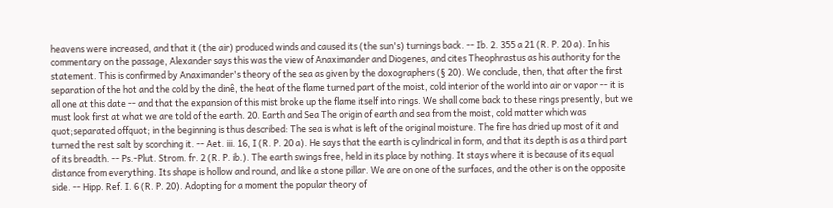heavens were increased, and that it (the air) produced winds and caused its (the sun's) turnings back. -- Ib. 2. 355 a 21 (R. P. 20 a). In his commentary on the passage, Alexander says this was the view of Anaximander and Diogenes, and cites Theophrastus as his authority for the statement. This is confirmed by Anaximander's theory of the sea as given by the doxographers (§ 20). We conclude, then, that after the first separation of the hot and the cold by the dinê, the heat of the flame turned part of the moist, cold interior of the world into air or vapor -- it is all one at this date -- and that the expansion of this mist broke up the flame itself into rings. We shall come back to these rings presently, but we must look first at what we are told of the earth. 20. Earth and Sea The origin of earth and sea from the moist, cold matter which was quot;separated offquot; in the beginning is thus described: The sea is what is left of the original moisture. The fire has dried up most of it and turned the rest salt by scorching it. -- Aet. iii. 16, I (R. P. 20 a). He says that the earth is cylindrical in form, and that its depth is as a third part of its breadth. -- Ps.-Plut. Strom. fr. 2 (R. P. ib.). The earth swings free, held in its place by nothing. It stays where it is because of its equal distance from everything. Its shape is hollow and round, and like a stone pillar. We are on one of the surfaces, and the other is on the opposite side. -- Hipp. Ref. I. 6 (R. P. 20). Adopting for a moment the popular theory of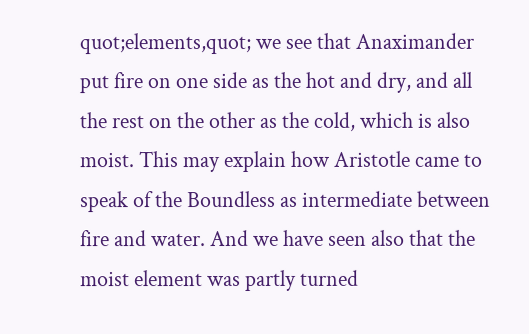quot;elements,quot; we see that Anaximander put fire on one side as the hot and dry, and all the rest on the other as the cold, which is also moist. This may explain how Aristotle came to speak of the Boundless as intermediate between fire and water. And we have seen also that the moist element was partly turned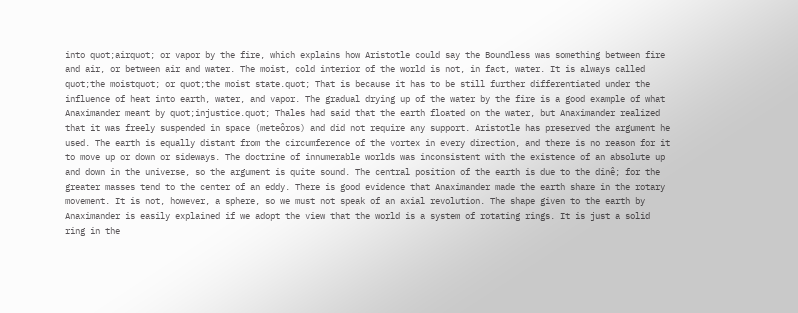into quot;airquot; or vapor by the fire, which explains how Aristotle could say the Boundless was something between fire and air, or between air and water. The moist, cold interior of the world is not, in fact, water. It is always called quot;the moistquot; or quot;the moist state.quot; That is because it has to be still further differentiated under the influence of heat into earth, water, and vapor. The gradual drying up of the water by the fire is a good example of what Anaximander meant by quot;injustice.quot; Thales had said that the earth floated on the water, but Anaximander realized that it was freely suspended in space (meteôros) and did not require any support. Aristotle has preserved the argument he used. The earth is equally distant from the circumference of the vortex in every direction, and there is no reason for it to move up or down or sideways. The doctrine of innumerable worlds was inconsistent with the existence of an absolute up and down in the universe, so the argument is quite sound. The central position of the earth is due to the dinê; for the greater masses tend to the center of an eddy. There is good evidence that Anaximander made the earth share in the rotary movement. It is not, however, a sphere, so we must not speak of an axial revolution. The shape given to the earth by Anaximander is easily explained if we adopt the view that the world is a system of rotating rings. It is just a solid ring in the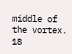middle of the vortex. 18